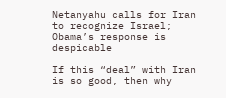Netanyahu calls for Iran to recognize Israel; Obama’s response is despicable

If this “deal” with Iran is so good, then why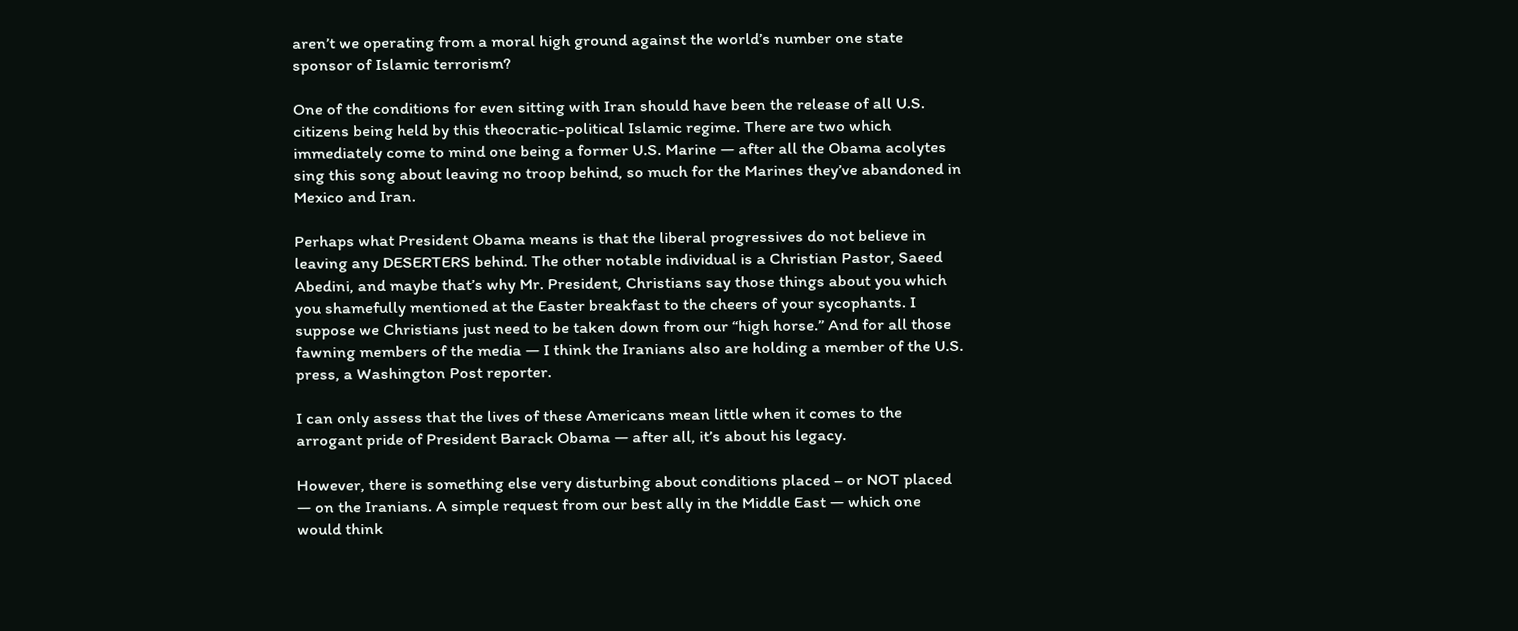aren’t we operating from a moral high ground against the world’s number one state sponsor of Islamic terrorism?

One of the conditions for even sitting with Iran should have been the release of all U.S. citizens being held by this theocratic-political Islamic regime. There are two which immediately come to mind one being a former U.S. Marine — after all the Obama acolytes sing this song about leaving no troop behind, so much for the Marines they’ve abandoned in Mexico and Iran.

Perhaps what President Obama means is that the liberal progressives do not believe in leaving any DESERTERS behind. The other notable individual is a Christian Pastor, Saeed Abedini, and maybe that’s why Mr. President, Christians say those things about you which you shamefully mentioned at the Easter breakfast to the cheers of your sycophants. I suppose we Christians just need to be taken down from our “high horse.” And for all those fawning members of the media — I think the Iranians also are holding a member of the U.S. press, a Washington Post reporter.

I can only assess that the lives of these Americans mean little when it comes to the arrogant pride of President Barack Obama — after all, it’s about his legacy.

However, there is something else very disturbing about conditions placed – or NOT placed — on the Iranians. A simple request from our best ally in the Middle East — which one would think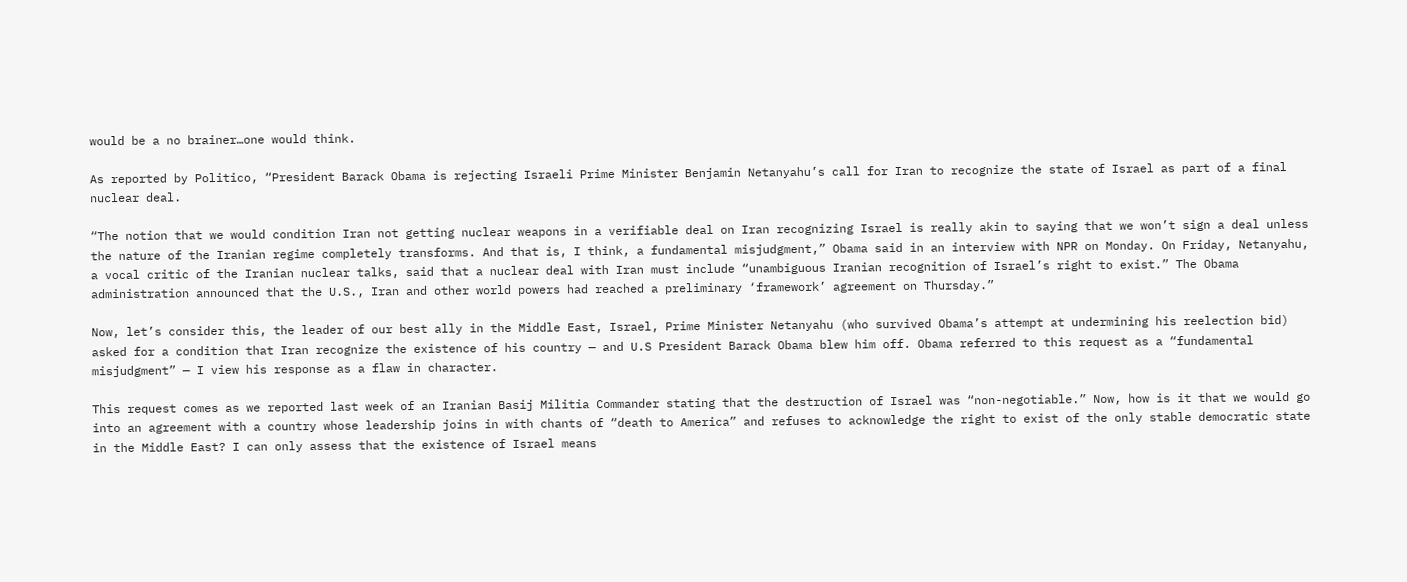would be a no brainer…one would think.

As reported by Politico, “President Barack Obama is rejecting Israeli Prime Minister Benjamin Netanyahu’s call for Iran to recognize the state of Israel as part of a final nuclear deal.

“The notion that we would condition Iran not getting nuclear weapons in a verifiable deal on Iran recognizing Israel is really akin to saying that we won’t sign a deal unless the nature of the Iranian regime completely transforms. And that is, I think, a fundamental misjudgment,” Obama said in an interview with NPR on Monday. On Friday, Netanyahu, a vocal critic of the Iranian nuclear talks, said that a nuclear deal with Iran must include “unambiguous Iranian recognition of Israel’s right to exist.” The Obama administration announced that the U.S., Iran and other world powers had reached a preliminary ‘framework’ agreement on Thursday.”

Now, let’s consider this, the leader of our best ally in the Middle East, Israel, Prime Minister Netanyahu (who survived Obama’s attempt at undermining his reelection bid) asked for a condition that Iran recognize the existence of his country — and U.S President Barack Obama blew him off. Obama referred to this request as a “fundamental misjudgment” — I view his response as a flaw in character.

This request comes as we reported last week of an Iranian Basij Militia Commander stating that the destruction of Israel was “non-negotiable.” Now, how is it that we would go into an agreement with a country whose leadership joins in with chants of “death to America” and refuses to acknowledge the right to exist of the only stable democratic state in the Middle East? I can only assess that the existence of Israel means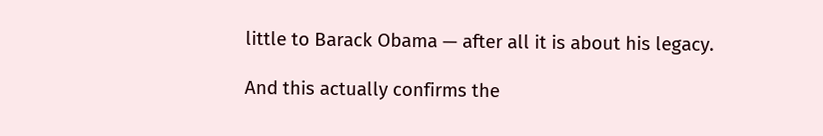little to Barack Obama — after all it is about his legacy.

And this actually confirms the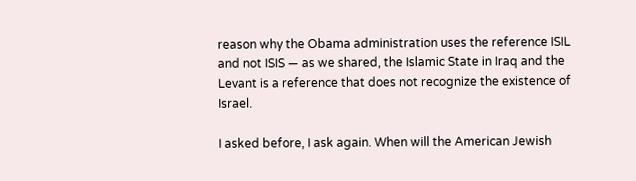reason why the Obama administration uses the reference ISIL and not ISIS — as we shared, the Islamic State in Iraq and the Levant is a reference that does not recognize the existence of Israel.

I asked before, I ask again. When will the American Jewish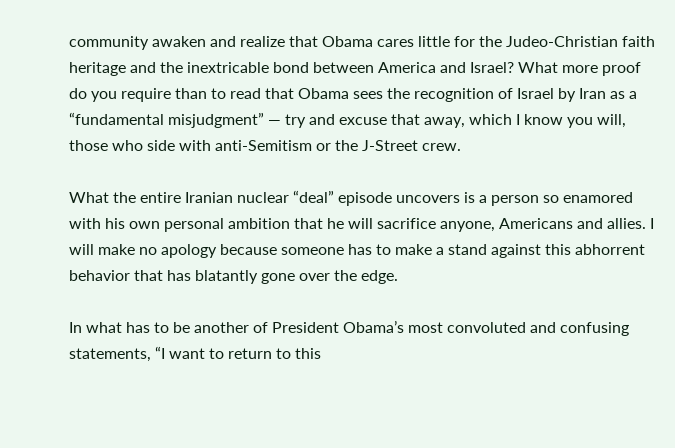community awaken and realize that Obama cares little for the Judeo-Christian faith heritage and the inextricable bond between America and Israel? What more proof do you require than to read that Obama sees the recognition of Israel by Iran as a “fundamental misjudgment” — try and excuse that away, which I know you will, those who side with anti-Semitism or the J-Street crew.

What the entire Iranian nuclear “deal” episode uncovers is a person so enamored with his own personal ambition that he will sacrifice anyone, Americans and allies. I will make no apology because someone has to make a stand against this abhorrent behavior that has blatantly gone over the edge.

In what has to be another of President Obama’s most convoluted and confusing statements, “I want to return to this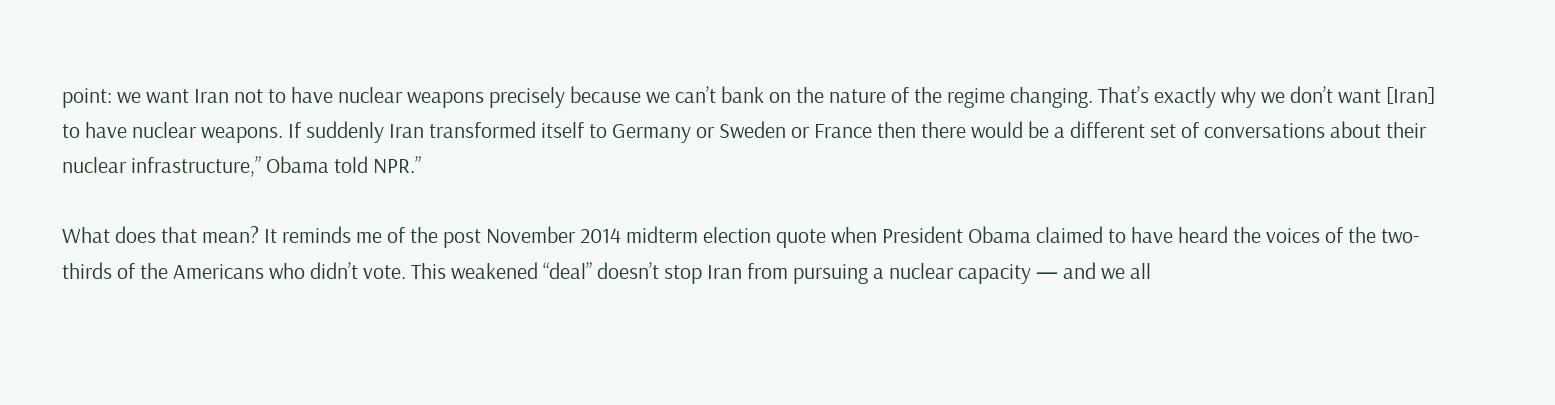point: we want Iran not to have nuclear weapons precisely because we can’t bank on the nature of the regime changing. That’s exactly why we don’t want [Iran] to have nuclear weapons. If suddenly Iran transformed itself to Germany or Sweden or France then there would be a different set of conversations about their nuclear infrastructure,” Obama told NPR.”

What does that mean? It reminds me of the post November 2014 midterm election quote when President Obama claimed to have heard the voices of the two-thirds of the Americans who didn’t vote. This weakened “deal” doesn’t stop Iran from pursuing a nuclear capacity — and we all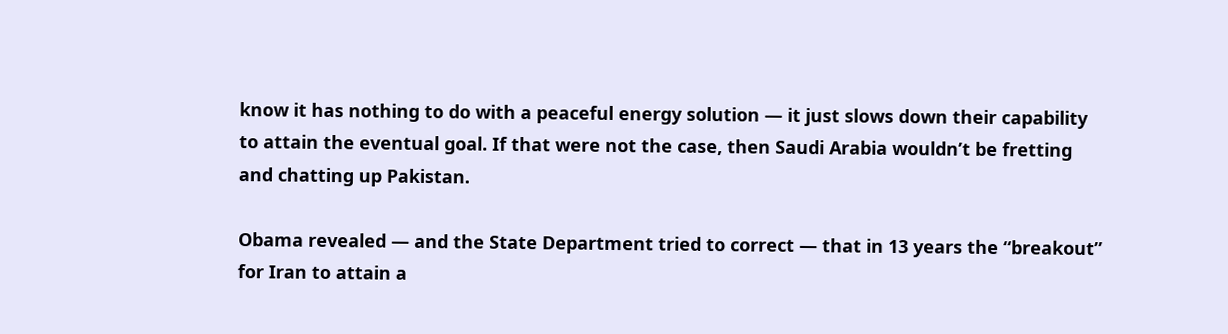know it has nothing to do with a peaceful energy solution — it just slows down their capability to attain the eventual goal. If that were not the case, then Saudi Arabia wouldn’t be fretting and chatting up Pakistan.

Obama revealed — and the State Department tried to correct — that in 13 years the “breakout” for Iran to attain a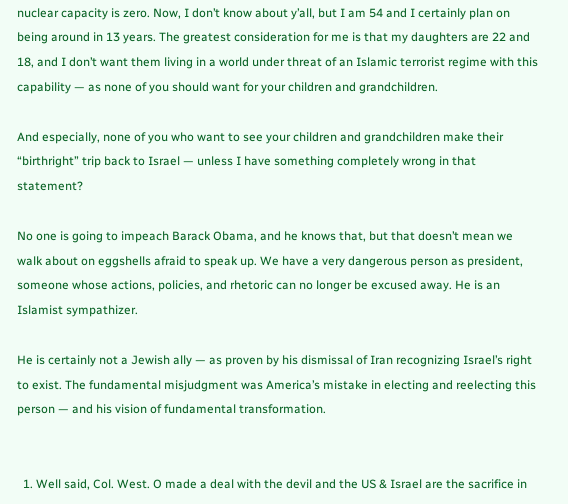nuclear capacity is zero. Now, I don’t know about y’all, but I am 54 and I certainly plan on being around in 13 years. The greatest consideration for me is that my daughters are 22 and 18, and I don’t want them living in a world under threat of an Islamic terrorist regime with this capability — as none of you should want for your children and grandchildren.

And especially, none of you who want to see your children and grandchildren make their “birthright” trip back to Israel — unless I have something completely wrong in that statement?

No one is going to impeach Barack Obama, and he knows that, but that doesn’t mean we walk about on eggshells afraid to speak up. We have a very dangerous person as president, someone whose actions, policies, and rhetoric can no longer be excused away. He is an Islamist sympathizer.

He is certainly not a Jewish ally — as proven by his dismissal of Iran recognizing Israel’s right to exist. The fundamental misjudgment was America’s mistake in electing and reelecting this person — and his vision of fundamental transformation.


  1. Well said, Col. West. O made a deal with the devil and the US & Israel are the sacrifice in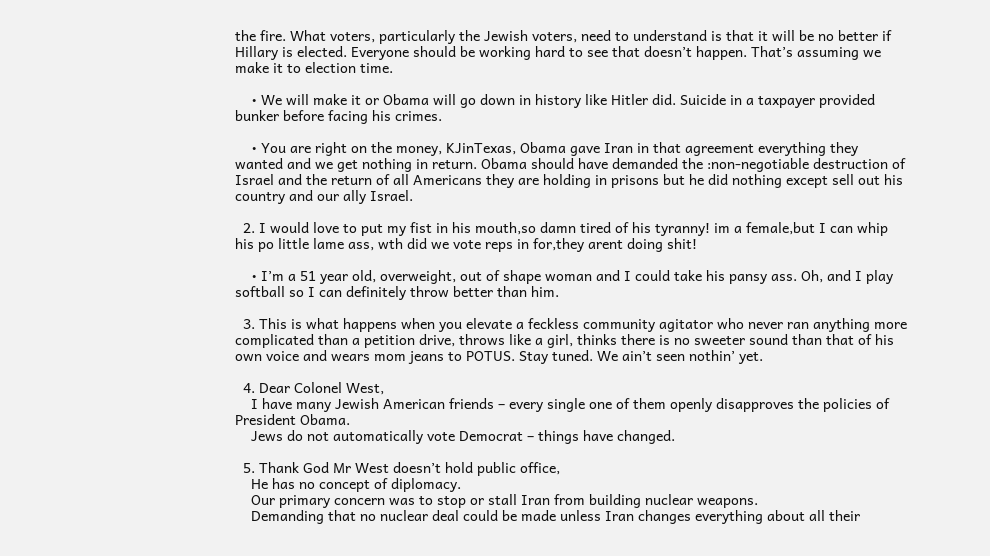the fire. What voters, particularly the Jewish voters, need to understand is that it will be no better if Hillary is elected. Everyone should be working hard to see that doesn’t happen. That’s assuming we make it to election time.

    • We will make it or Obama will go down in history like Hitler did. Suicide in a taxpayer provided bunker before facing his crimes.

    • You are right on the money, KJinTexas, Obama gave Iran in that agreement everything they wanted and we get nothing in return. Obama should have demanded the :non-negotiable destruction of Israel and the return of all Americans they are holding in prisons but he did nothing except sell out his country and our ally Israel.

  2. I would love to put my fist in his mouth,so damn tired of his tyranny! im a female,but I can whip his po little lame ass, wth did we vote reps in for,they arent doing shit!

    • I’m a 51 year old, overweight, out of shape woman and I could take his pansy ass. Oh, and I play softball so I can definitely throw better than him.

  3. This is what happens when you elevate a feckless community agitator who never ran anything more complicated than a petition drive, throws like a girl, thinks there is no sweeter sound than that of his own voice and wears mom jeans to POTUS. Stay tuned. We ain’t seen nothin’ yet.

  4. Dear Colonel West,
    I have many Jewish American friends – every single one of them openly disapproves the policies of President Obama.
    Jews do not automatically vote Democrat – things have changed.

  5. Thank God Mr West doesn’t hold public office,
    He has no concept of diplomacy.
    Our primary concern was to stop or stall Iran from building nuclear weapons.
    Demanding that no nuclear deal could be made unless Iran changes everything about all their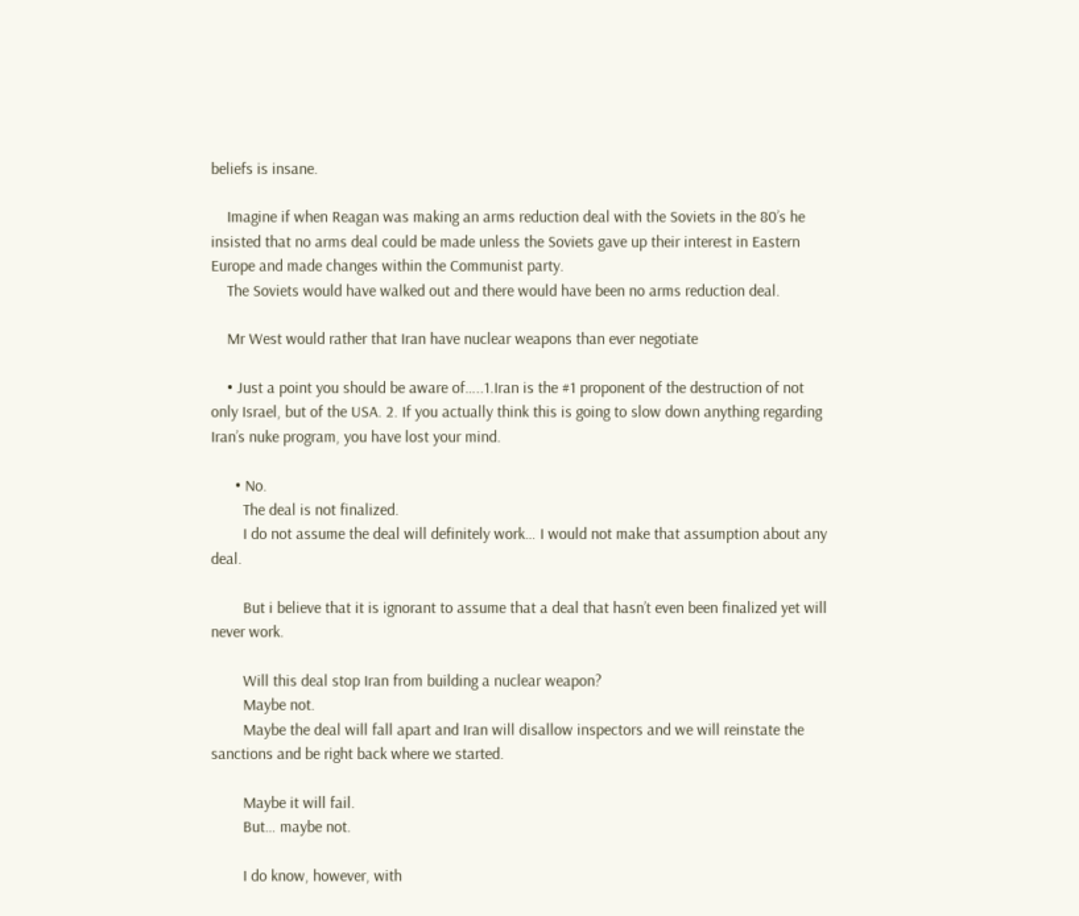beliefs is insane.

    Imagine if when Reagan was making an arms reduction deal with the Soviets in the 80’s he insisted that no arms deal could be made unless the Soviets gave up their interest in Eastern Europe and made changes within the Communist party.
    The Soviets would have walked out and there would have been no arms reduction deal.

    Mr West would rather that Iran have nuclear weapons than ever negotiate

    • Just a point you should be aware of…..1.Iran is the #1 proponent of the destruction of not only Israel, but of the USA. 2. If you actually think this is going to slow down anything regarding Iran’s nuke program, you have lost your mind.

      • No.
        The deal is not finalized.
        I do not assume the deal will definitely work… I would not make that assumption about any deal.

        But i believe that it is ignorant to assume that a deal that hasn’t even been finalized yet will never work.

        Will this deal stop Iran from building a nuclear weapon?
        Maybe not.
        Maybe the deal will fall apart and Iran will disallow inspectors and we will reinstate the sanctions and be right back where we started.

        Maybe it will fail.
        But… maybe not.

        I do know, however, with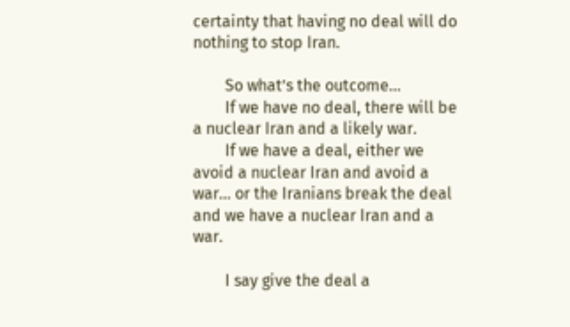certainty that having no deal will do nothing to stop Iran.

        So what’s the outcome…
        If we have no deal, there will be a nuclear Iran and a likely war.
        If we have a deal, either we avoid a nuclear Iran and avoid a war… or the Iranians break the deal and we have a nuclear Iran and a war.

        I say give the deal a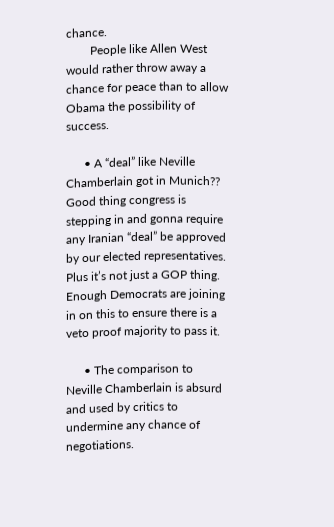chance.
        People like Allen West would rather throw away a chance for peace than to allow Obama the possibility of success.

      • A “deal” like Neville Chamberlain got in Munich?? Good thing congress is stepping in and gonna require any Iranian “deal” be approved by our elected representatives. Plus it’s not just a GOP thing. Enough Democrats are joining in on this to ensure there is a veto proof majority to pass it.

      • The comparison to Neville Chamberlain is absurd and used by critics to undermine any chance of negotiations.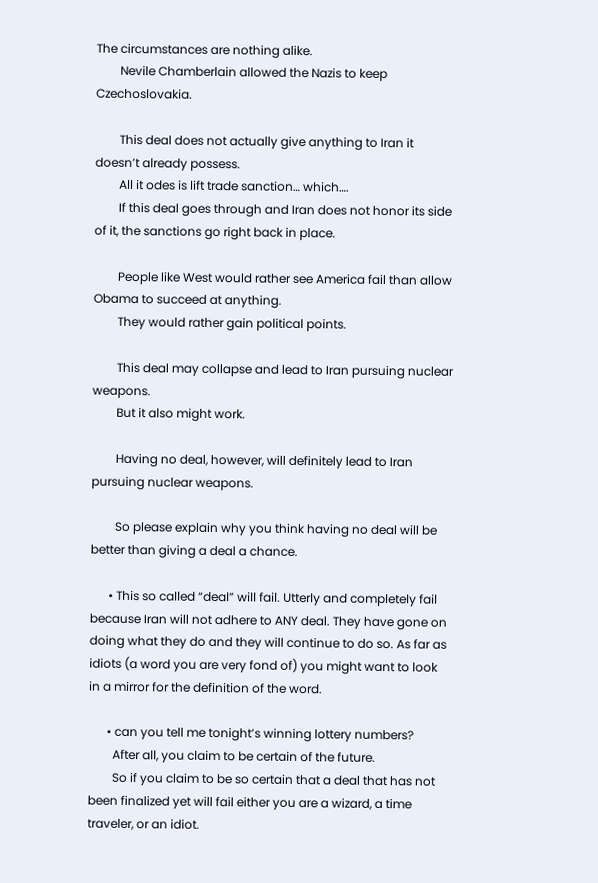The circumstances are nothing alike.
        Nevile Chamberlain allowed the Nazis to keep Czechoslovakia.

        This deal does not actually give anything to Iran it doesn’t already possess.
        All it odes is lift trade sanction… which….
        If this deal goes through and Iran does not honor its side of it, the sanctions go right back in place.

        People like West would rather see America fail than allow Obama to succeed at anything.
        They would rather gain political points.

        This deal may collapse and lead to Iran pursuing nuclear weapons.
        But it also might work.

        Having no deal, however, will definitely lead to Iran pursuing nuclear weapons.

        So please explain why you think having no deal will be better than giving a deal a chance.

      • This so called “deal” will fail. Utterly and completely fail because Iran will not adhere to ANY deal. They have gone on doing what they do and they will continue to do so. As far as idiots (a word you are very fond of) you might want to look in a mirror for the definition of the word.

      • can you tell me tonight’s winning lottery numbers?
        After all, you claim to be certain of the future.
        So if you claim to be so certain that a deal that has not been finalized yet will fail either you are a wizard, a time traveler, or an idiot.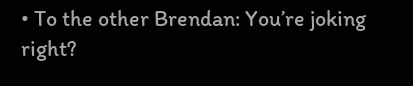• To the other Brendan: You’re joking right?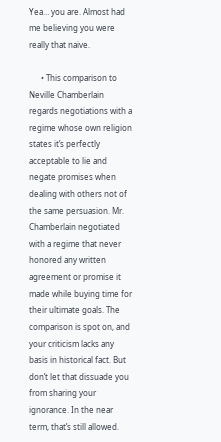Yea… you are. Almost had me believing you were really that naive.

      • This comparison to Neville Chamberlain regards negotiations with a regime whose own religion states it’s perfectly acceptable to lie and negate promises when dealing with others not of the same persuasion. Mr. Chamberlain negotiated with a regime that never honored any written agreement or promise it made while buying time for their ultimate goals. The comparison is spot on, and your criticism lacks any basis in historical fact. But don’t let that dissuade you from sharing your ignorance. In the near term, that’s still allowed.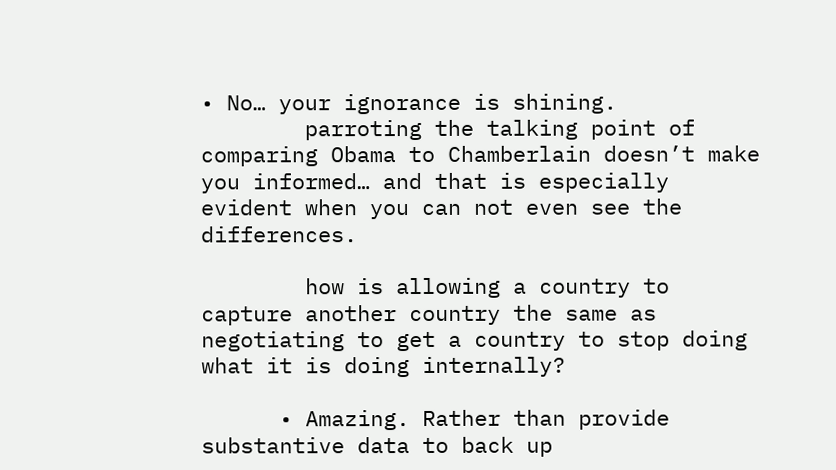• No… your ignorance is shining.
        parroting the talking point of comparing Obama to Chamberlain doesn’t make you informed… and that is especially evident when you can not even see the differences.

        how is allowing a country to capture another country the same as negotiating to get a country to stop doing what it is doing internally?

      • Amazing. Rather than provide substantive data to back up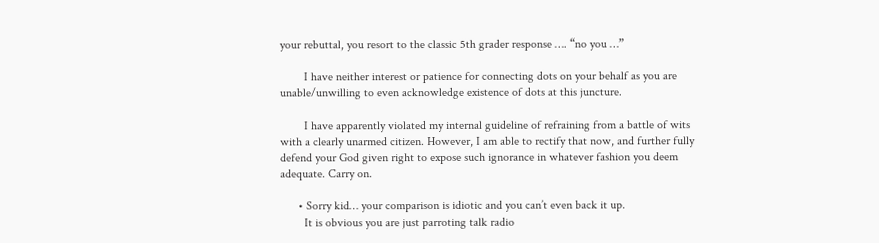your rebuttal, you resort to the classic 5th grader response …. “no you …”

        I have neither interest or patience for connecting dots on your behalf as you are unable/unwilling to even acknowledge existence of dots at this juncture.

        I have apparently violated my internal guideline of refraining from a battle of wits with a clearly unarmed citizen. However, I am able to rectify that now, and further fully defend your God given right to expose such ignorance in whatever fashion you deem adequate. Carry on.

      • Sorry kid… your comparison is idiotic and you can’t even back it up.
        It is obvious you are just parroting talk radio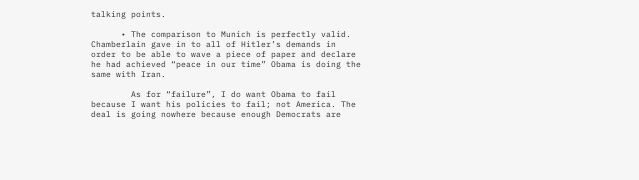talking points.

      • The comparison to Munich is perfectly valid. Chamberlain gave in to all of Hitler’s demands in order to be able to wave a piece of paper and declare he had achieved “peace in our time” Obama is doing the same with Iran.

        As for “failure”, I do want Obama to fail because I want his policies to fail; not America. The deal is going nowhere because enough Democrats are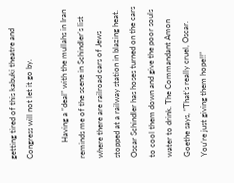getting tired of this kabuki theatre and Congress will not let it go by.

        Having a “deal” with the mullahs in Iran reminds me of the scene in Schindler’s list where there are railroad cars of Jews stopped at a railway station in blazing heat. Oscar Schindler has hoses turned on the cars to cool them down and give the poor souls water to drink. The Commandant Amon Goethe says, “That’s really cruel, Oscar. You’re just giving them hope!!”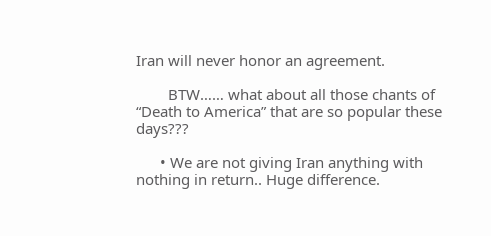Iran will never honor an agreement.

        BTW…… what about all those chants of “Death to America” that are so popular these days???

      • We are not giving Iran anything with nothing in return.. Huge difference.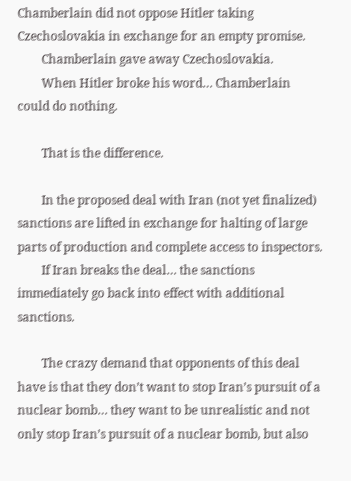Chamberlain did not oppose Hitler taking Czechoslovakia in exchange for an empty promise.
        Chamberlain gave away Czechoslovakia.
        When Hitler broke his word… Chamberlain could do nothing.

        That is the difference.

        In the proposed deal with Iran (not yet finalized) sanctions are lifted in exchange for halting of large parts of production and complete access to inspectors.
        If Iran breaks the deal… the sanctions immediately go back into effect with additional sanctions.

        The crazy demand that opponents of this deal have is that they don’t want to stop Iran’s pursuit of a nuclear bomb… they want to be unrealistic and not only stop Iran’s pursuit of a nuclear bomb, but also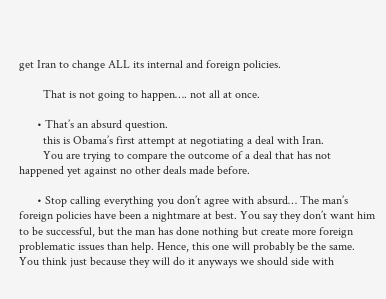get Iran to change ALL its internal and foreign policies.

        That is not going to happen…. not all at once.

      • That’s an absurd question.
        this is Obama’s first attempt at negotiating a deal with Iran.
        You are trying to compare the outcome of a deal that has not happened yet against no other deals made before.

      • Stop calling everything you don’t agree with absurd… The man’s foreign policies have been a nightmare at best. You say they don’t want him to be successful, but the man has done nothing but create more foreign problematic issues than help. Hence, this one will probably be the same. You think just because they will do it anyways we should side with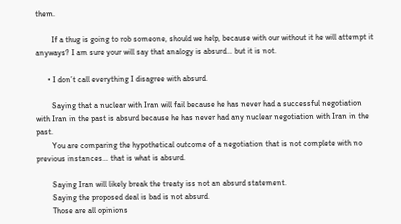them.

        If a thug is going to rob someone, should we help, because with our without it he will attempt it anyways? I am sure your will say that analogy is absurd… but it is not.

      • I don’t call everything I disagree with absurd.

        Saying that a nuclear with Iran will fail because he has never had a successful negotiation with Iran in the past is absurd because he has never had any nuclear negotiation with Iran in the past.
        You are comparing the hypothetical outcome of a negotiation that is not complete with no previous instances… that is what is absurd.

        Saying Iran will likely break the treaty iss not an absurd statement.
        Saying the proposed deal is bad is not absurd.
        Those are all opinions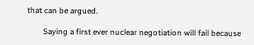that can be argued.

        Saying a first ever nuclear negotiation will fail because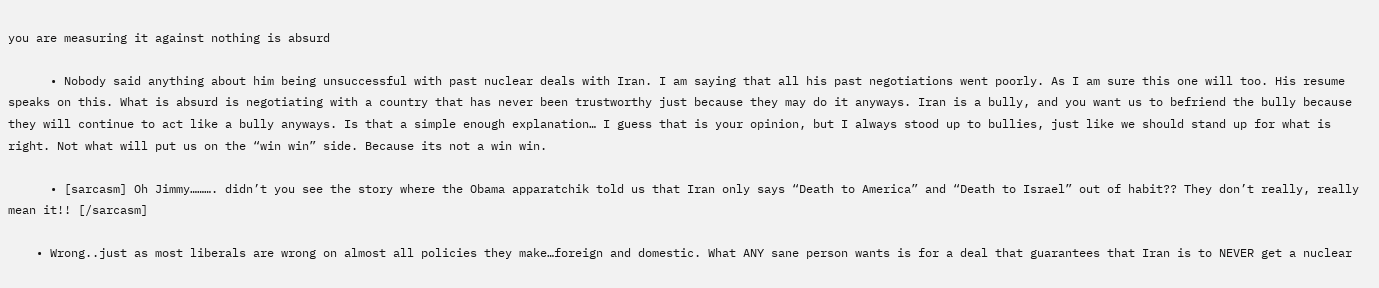you are measuring it against nothing is absurd

      • Nobody said anything about him being unsuccessful with past nuclear deals with Iran. I am saying that all his past negotiations went poorly. As I am sure this one will too. His resume speaks on this. What is absurd is negotiating with a country that has never been trustworthy just because they may do it anyways. Iran is a bully, and you want us to befriend the bully because they will continue to act like a bully anyways. Is that a simple enough explanation… I guess that is your opinion, but I always stood up to bullies, just like we should stand up for what is right. Not what will put us on the “win win” side. Because its not a win win.

      • [sarcasm] Oh Jimmy………. didn’t you see the story where the Obama apparatchik told us that Iran only says “Death to America” and “Death to Israel” out of habit?? They don’t really, really mean it!! [/sarcasm]

    • Wrong..just as most liberals are wrong on almost all policies they make…foreign and domestic. What ANY sane person wants is for a deal that guarantees that Iran is to NEVER get a nuclear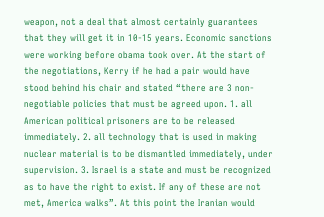weapon, not a deal that almost certainly guarantees that they will get it in 10-15 years. Economic sanctions were working before obama took over. At the start of the negotiations, Kerry if he had a pair would have stood behind his chair and stated “there are 3 non-negotiable policies that must be agreed upon. 1. all American political prisoners are to be released immediately. 2. all technology that is used in making nuclear material is to be dismantled immediately, under supervision. 3. Israel is a state and must be recognized as to have the right to exist. If any of these are not met, America walks”. At this point the Iranian would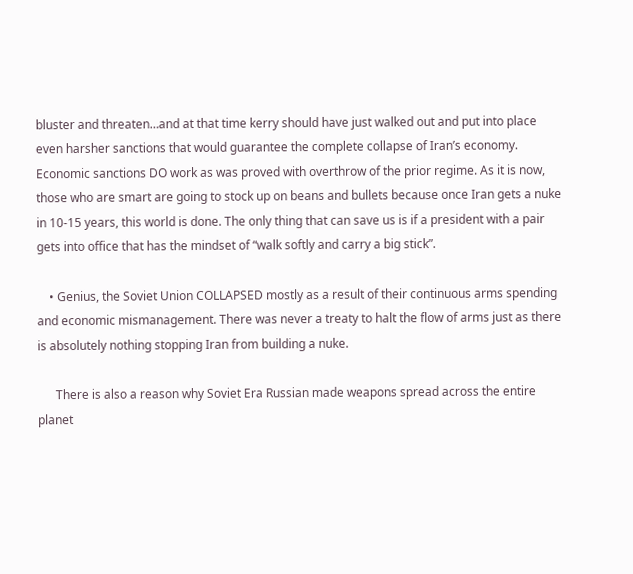bluster and threaten…and at that time kerry should have just walked out and put into place even harsher sanctions that would guarantee the complete collapse of Iran’s economy. Economic sanctions DO work as was proved with overthrow of the prior regime. As it is now, those who are smart are going to stock up on beans and bullets because once Iran gets a nuke in 10-15 years, this world is done. The only thing that can save us is if a president with a pair gets into office that has the mindset of “walk softly and carry a big stick”.

    • Genius, the Soviet Union COLLAPSED mostly as a result of their continuous arms spending and economic mismanagement. There was never a treaty to halt the flow of arms just as there is absolutely nothing stopping Iran from building a nuke.

      There is also a reason why Soviet Era Russian made weapons spread across the entire planet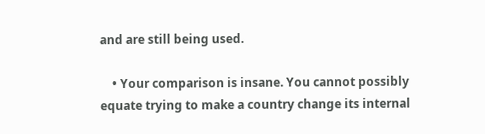and are still being used.

    • Your comparison is insane. You cannot possibly equate trying to make a country change its internal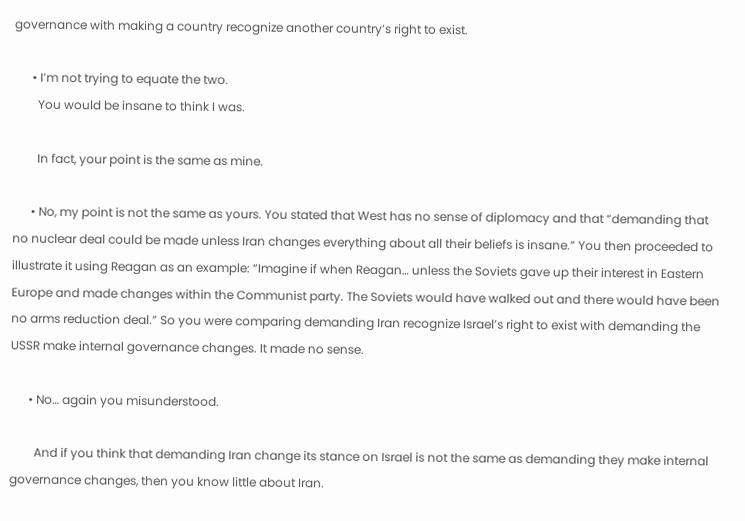governance with making a country recognize another country’s right to exist.

      • I’m not trying to equate the two.
        You would be insane to think I was.

        In fact, your point is the same as mine.

      • No, my point is not the same as yours. You stated that West has no sense of diplomacy and that “demanding that no nuclear deal could be made unless Iran changes everything about all their beliefs is insane.” You then proceeded to illustrate it using Reagan as an example: “Imagine if when Reagan… unless the Soviets gave up their interest in Eastern Europe and made changes within the Communist party. The Soviets would have walked out and there would have been no arms reduction deal.” So you were comparing demanding Iran recognize Israel’s right to exist with demanding the USSR make internal governance changes. It made no sense.

      • No… again you misunderstood.

        And if you think that demanding Iran change its stance on Israel is not the same as demanding they make internal governance changes, then you know little about Iran.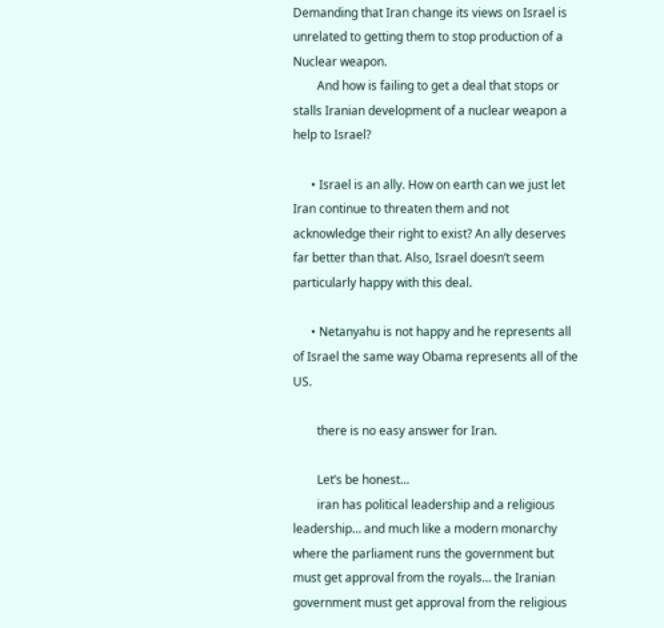Demanding that Iran change its views on Israel is unrelated to getting them to stop production of a Nuclear weapon.
        And how is failing to get a deal that stops or stalls Iranian development of a nuclear weapon a help to Israel?

      • Israel is an ally. How on earth can we just let Iran continue to threaten them and not acknowledge their right to exist? An ally deserves far better than that. Also, Israel doesn’t seem particularly happy with this deal.

      • Netanyahu is not happy and he represents all of Israel the same way Obama represents all of the US.

        there is no easy answer for Iran.

        Let’s be honest…
        iran has political leadership and a religious leadership… and much like a modern monarchy where the parliament runs the government but must get approval from the royals… the Iranian government must get approval from the religious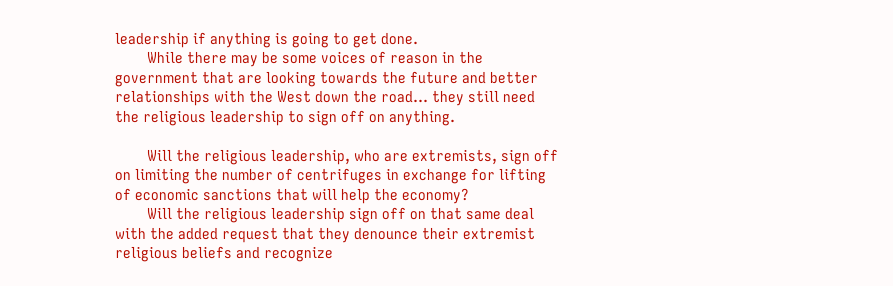leadership if anything is going to get done.
        While there may be some voices of reason in the government that are looking towards the future and better relationships with the West down the road… they still need the religious leadership to sign off on anything.

        Will the religious leadership, who are extremists, sign off on limiting the number of centrifuges in exchange for lifting of economic sanctions that will help the economy?
        Will the religious leadership sign off on that same deal with the added request that they denounce their extremist religious beliefs and recognize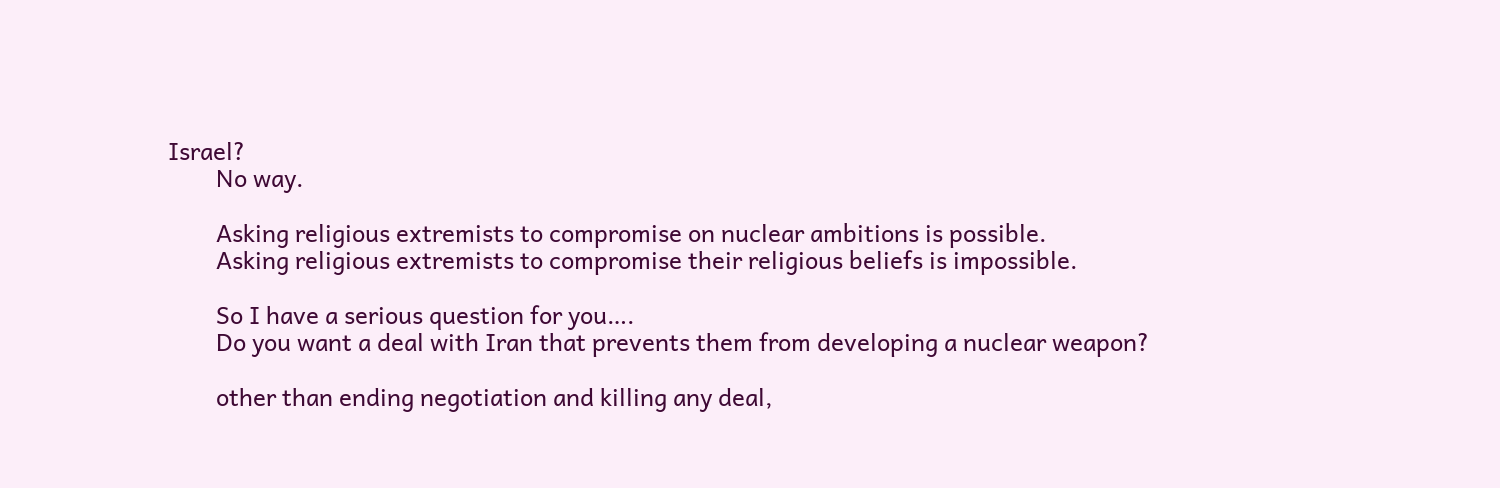Israel?
        No way.

        Asking religious extremists to compromise on nuclear ambitions is possible.
        Asking religious extremists to compromise their religious beliefs is impossible.

        So I have a serious question for you….
        Do you want a deal with Iran that prevents them from developing a nuclear weapon?

        other than ending negotiation and killing any deal,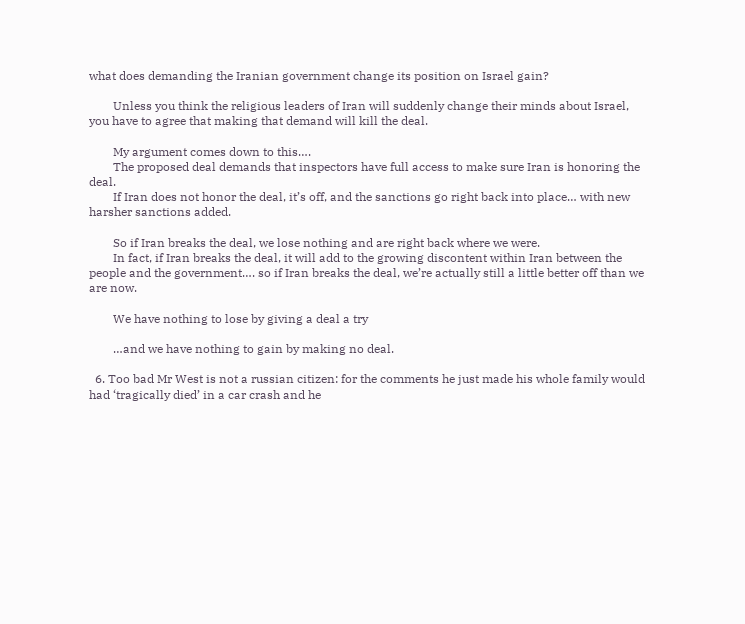what does demanding the Iranian government change its position on Israel gain?

        Unless you think the religious leaders of Iran will suddenly change their minds about Israel, you have to agree that making that demand will kill the deal.

        My argument comes down to this….
        The proposed deal demands that inspectors have full access to make sure Iran is honoring the deal.
        If Iran does not honor the deal, it’s off, and the sanctions go right back into place… with new harsher sanctions added.

        So if Iran breaks the deal, we lose nothing and are right back where we were.
        In fact, if Iran breaks the deal, it will add to the growing discontent within Iran between the people and the government…. so if Iran breaks the deal, we’re actually still a little better off than we are now.

        We have nothing to lose by giving a deal a try

        …and we have nothing to gain by making no deal.

  6. Too bad Mr West is not a russian citizen: for the comments he just made his whole family would had ‘tragically died’ in a car crash and he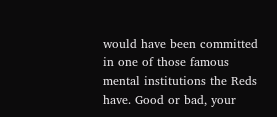would have been committed in one of those famous mental institutions the Reds have. Good or bad, your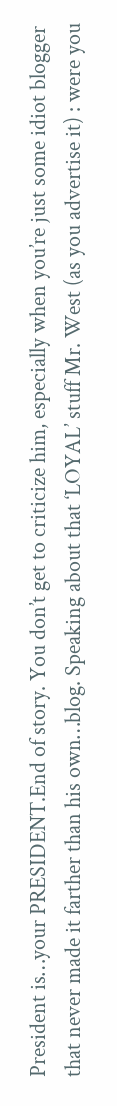President is…your PRESIDENT.End of story. You don’t get to criticize him, especially when you’re just some idiot blogger that never made it farther than his own…blog. Speaking about that ‘LOYAL’ stuff Mr. West (as you advertise it) : were you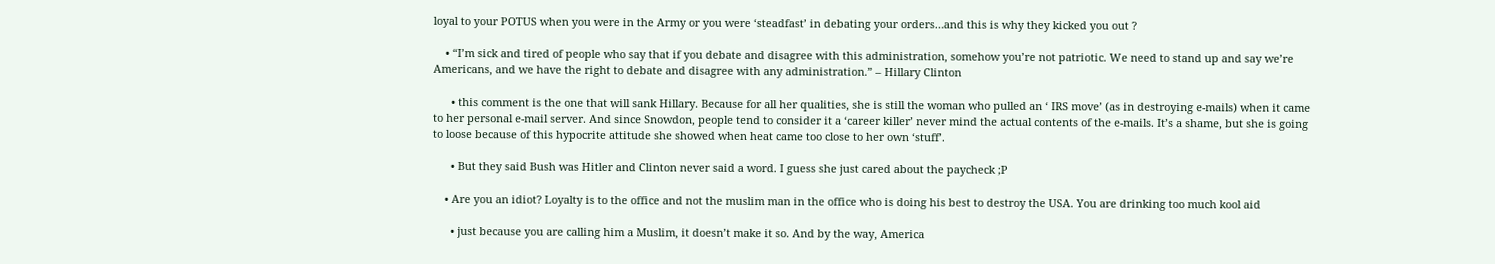loyal to your POTUS when you were in the Army or you were ‘steadfast’ in debating your orders…and this is why they kicked you out ?

    • “I’m sick and tired of people who say that if you debate and disagree with this administration, somehow you’re not patriotic. We need to stand up and say we’re Americans, and we have the right to debate and disagree with any administration.” – Hillary Clinton

      • this comment is the one that will sank Hillary. Because for all her qualities, she is still the woman who pulled an ‘ IRS move’ (as in destroying e-mails) when it came to her personal e-mail server. And since Snowdon, people tend to consider it a ‘career killer’ never mind the actual contents of the e-mails. It’s a shame, but she is going to loose because of this hypocrite attitude she showed when heat came too close to her own ‘stuff’.

      • But they said Bush was Hitler and Clinton never said a word. I guess she just cared about the paycheck ;P

    • Are you an idiot? Loyalty is to the office and not the muslim man in the office who is doing his best to destroy the USA. You are drinking too much kool aid

      • just because you are calling him a Muslim, it doesn’t make it so. And by the way, America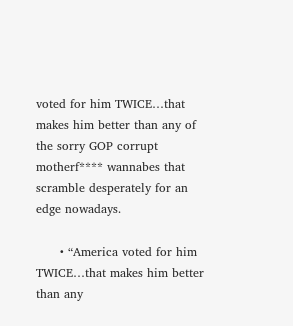voted for him TWICE…that makes him better than any of the sorry GOP corrupt motherf**** wannabes that scramble desperately for an edge nowadays.

      • “America voted for him TWICE…that makes him better than any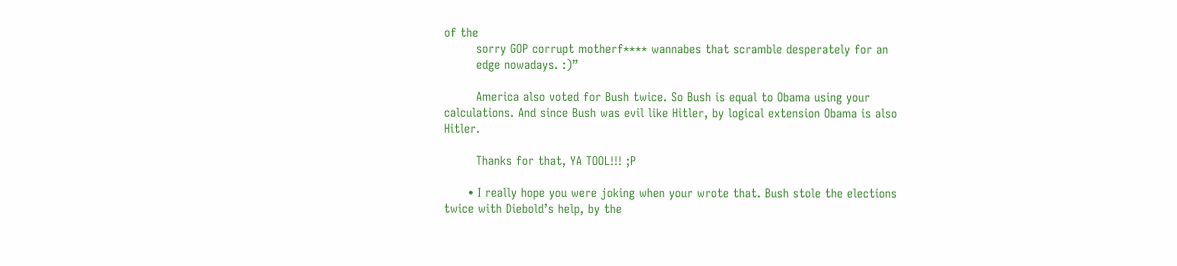of the
        sorry GOP corrupt motherf**** wannabes that scramble desperately for an
        edge nowadays. :)”

        America also voted for Bush twice. So Bush is equal to Obama using your calculations. And since Bush was evil like Hitler, by logical extension Obama is also Hitler.

        Thanks for that, YA TOOL!!! ;P

      • I really hope you were joking when your wrote that. Bush stole the elections twice with Diebold’s help, by the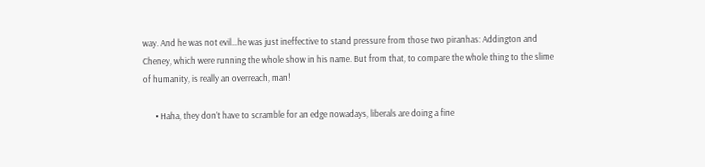way. And he was not evil…he was just ineffective to stand pressure from those two piranhas: Addington and Cheney, which were running the whole show in his name. But from that, to compare the whole thing to the slime of humanity, is really an overreach, man!

      • Haha, they don’t have to scramble for an edge nowadays, liberals are doing a fine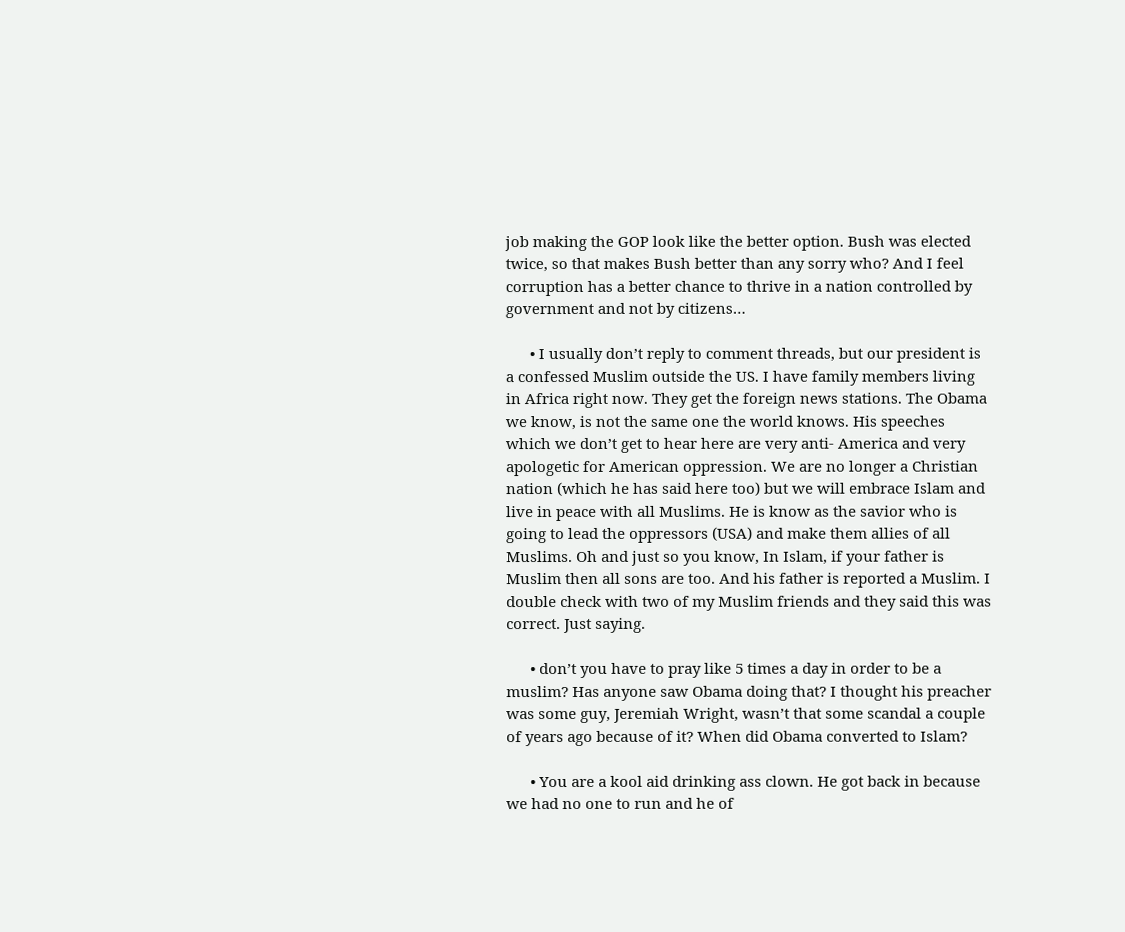job making the GOP look like the better option. Bush was elected twice, so that makes Bush better than any sorry who? And I feel corruption has a better chance to thrive in a nation controlled by government and not by citizens…

      • I usually don’t reply to comment threads, but our president is a confessed Muslim outside the US. I have family members living in Africa right now. They get the foreign news stations. The Obama we know, is not the same one the world knows. His speeches which we don’t get to hear here are very anti- America and very apologetic for American oppression. We are no longer a Christian nation (which he has said here too) but we will embrace Islam and live in peace with all Muslims. He is know as the savior who is going to lead the oppressors (USA) and make them allies of all Muslims. Oh and just so you know, In Islam, if your father is Muslim then all sons are too. And his father is reported a Muslim. I double check with two of my Muslim friends and they said this was correct. Just saying.

      • don’t you have to pray like 5 times a day in order to be a muslim? Has anyone saw Obama doing that? I thought his preacher was some guy, Jeremiah Wright, wasn’t that some scandal a couple of years ago because of it? When did Obama converted to Islam?

      • You are a kool aid drinking ass clown. He got back in because we had no one to run and he of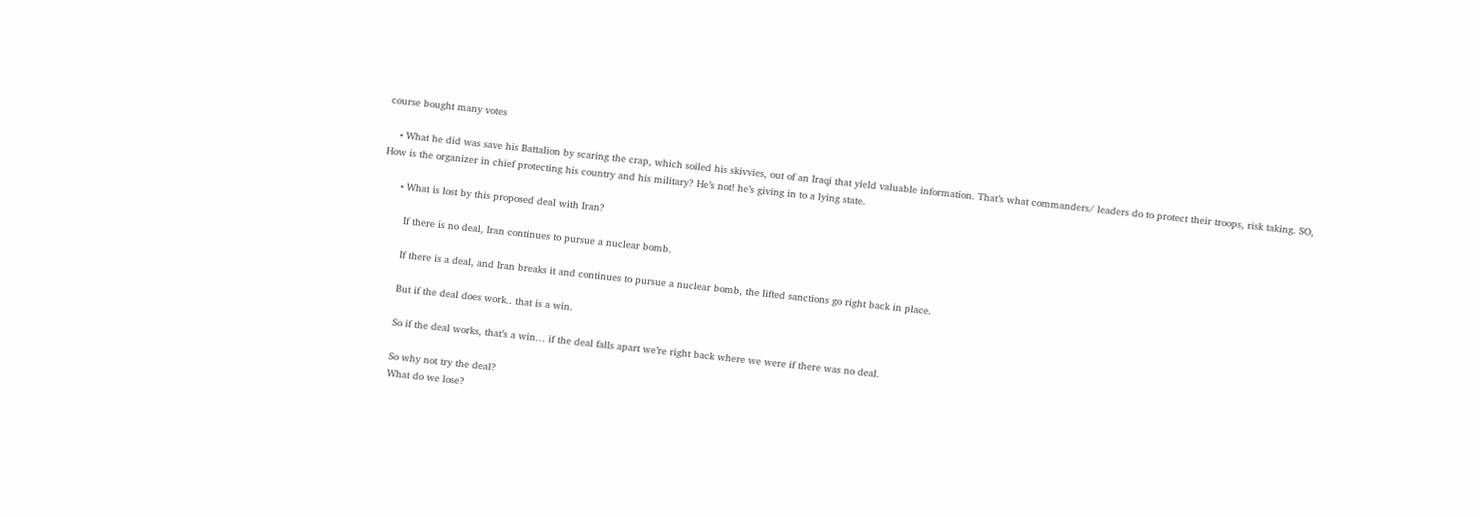course bought many votes

    • What he did was save his Battalion by scaring the crap, which soiled his skivvies, out of an Iraqi that yield valuable information. That’s what commanders/ leaders do to protect their troops, risk taking. SO, How is the organizer in chief protecting his country and his military? He’s not! he’s giving in to a lying state.

      • What is lost by this proposed deal with Iran?

        If there is no deal, Iran continues to pursue a nuclear bomb.

        If there is a deal, and Iran breaks it and continues to pursue a nuclear bomb, the lifted sanctions go right back in place.

        But if the deal does work.. that is a win.

        So if the deal works, that’s a win… if the deal falls apart we’re right back where we were if there was no deal.

        So why not try the deal?
        What do we lose?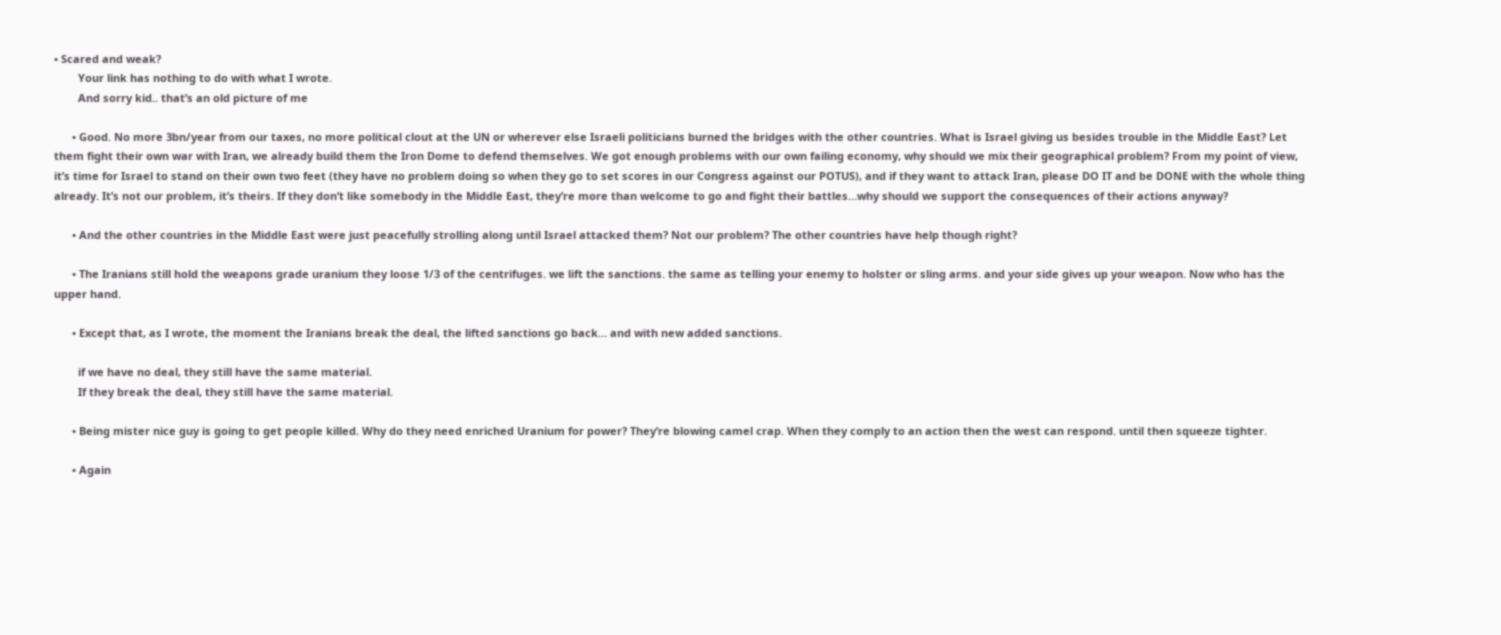• Scared and weak?
        Your link has nothing to do with what I wrote.
        And sorry kid.. that’s an old picture of me

      • Good. No more 3bn/year from our taxes, no more political clout at the UN or wherever else Israeli politicians burned the bridges with the other countries. What is Israel giving us besides trouble in the Middle East? Let them fight their own war with Iran, we already build them the Iron Dome to defend themselves. We got enough problems with our own failing economy, why should we mix their geographical problem? From my point of view, it’s time for Israel to stand on their own two feet (they have no problem doing so when they go to set scores in our Congress against our POTUS), and if they want to attack Iran, please DO IT and be DONE with the whole thing already. It’s not our problem, it’s theirs. If they don’t like somebody in the Middle East, they’re more than welcome to go and fight their battles…why should we support the consequences of their actions anyway?

      • And the other countries in the Middle East were just peacefully strolling along until Israel attacked them? Not our problem? The other countries have help though right?

      • The Iranians still hold the weapons grade uranium they loose 1/3 of the centrifuges. we lift the sanctions. the same as telling your enemy to holster or sling arms. and your side gives up your weapon. Now who has the upper hand.

      • Except that, as I wrote, the moment the Iranians break the deal, the lifted sanctions go back… and with new added sanctions.

        if we have no deal, they still have the same material.
        If they break the deal, they still have the same material.

      • Being mister nice guy is going to get people killed. Why do they need enriched Uranium for power? They’re blowing camel crap. When they comply to an action then the west can respond. until then squeeze tighter.

      • Again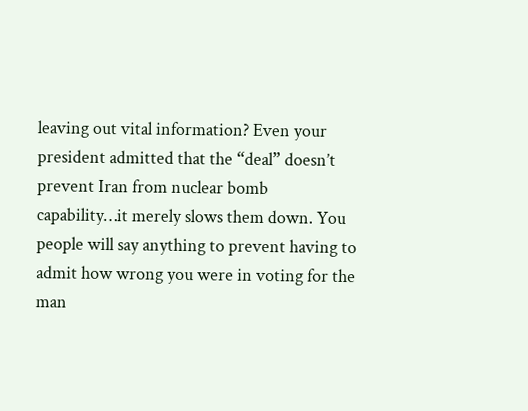leaving out vital information? Even your president admitted that the “deal” doesn’t prevent Iran from nuclear bomb capability…it merely slows them down. You people will say anything to prevent having to admit how wrong you were in voting for the man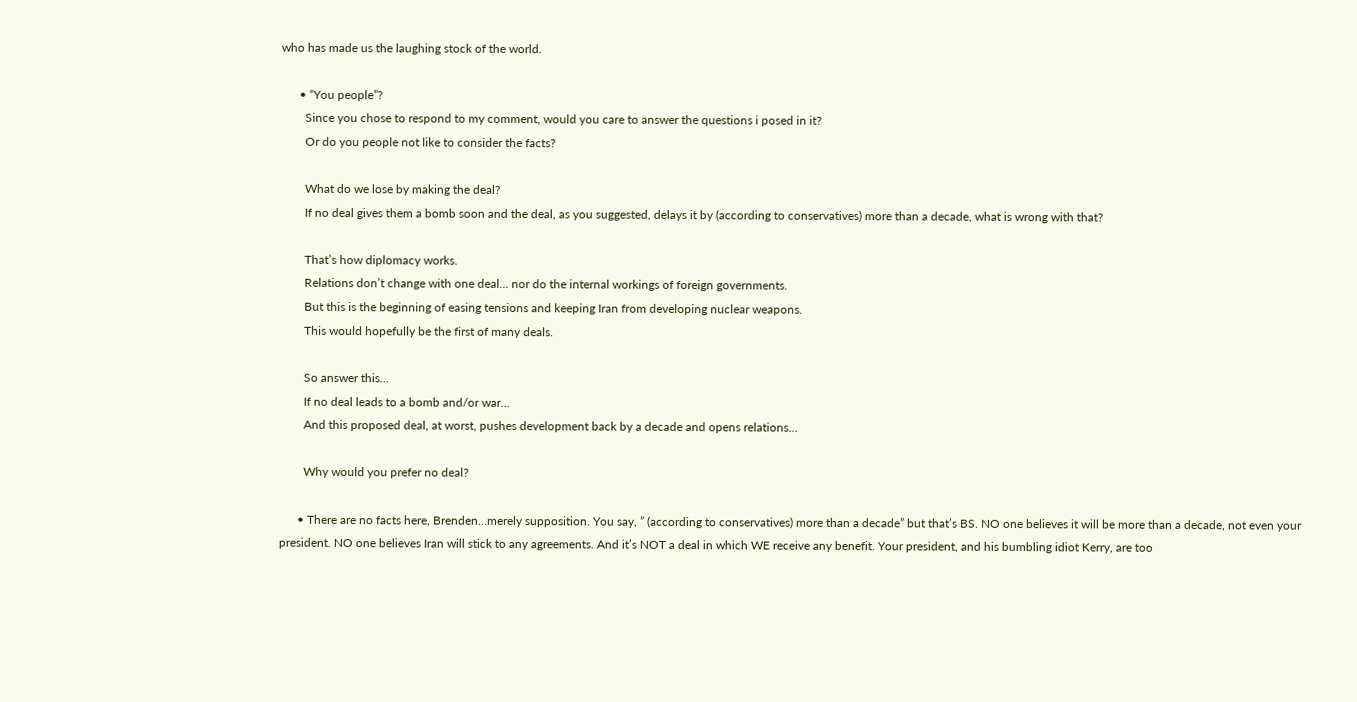who has made us the laughing stock of the world.

      • “You people”?
        Since you chose to respond to my comment, would you care to answer the questions i posed in it?
        Or do you people not like to consider the facts?

        What do we lose by making the deal?
        If no deal gives them a bomb soon and the deal, as you suggested, delays it by (according to conservatives) more than a decade, what is wrong with that?

        That’s how diplomacy works.
        Relations don’t change with one deal… nor do the internal workings of foreign governments.
        But this is the beginning of easing tensions and keeping Iran from developing nuclear weapons.
        This would hopefully be the first of many deals.

        So answer this…
        If no deal leads to a bomb and/or war…
        And this proposed deal, at worst, pushes development back by a decade and opens relations…

        Why would you prefer no deal?

      • There are no facts here, Brenden…merely supposition. You say, ” (according to conservatives) more than a decade” but that’s BS. NO one believes it will be more than a decade, not even your president. NO one believes Iran will stick to any agreements. And it’s NOT a deal in which WE receive any benefit. Your president, and his bumbling idiot Kerry, are too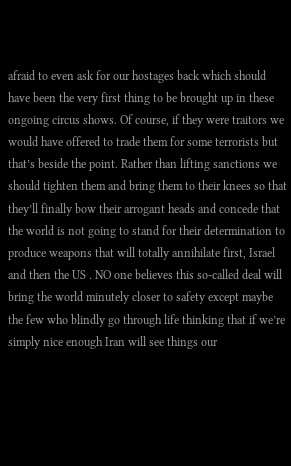afraid to even ask for our hostages back which should have been the very first thing to be brought up in these ongoing circus shows. Of course, if they were traitors we would have offered to trade them for some terrorists but that’s beside the point. Rather than lifting sanctions we should tighten them and bring them to their knees so that they’ll finally bow their arrogant heads and concede that the world is not going to stand for their determination to produce weapons that will totally annihilate first, Israel and then the US . NO one believes this so-called deal will bring the world minutely closer to safety except maybe the few who blindly go through life thinking that if we’re simply nice enough Iran will see things our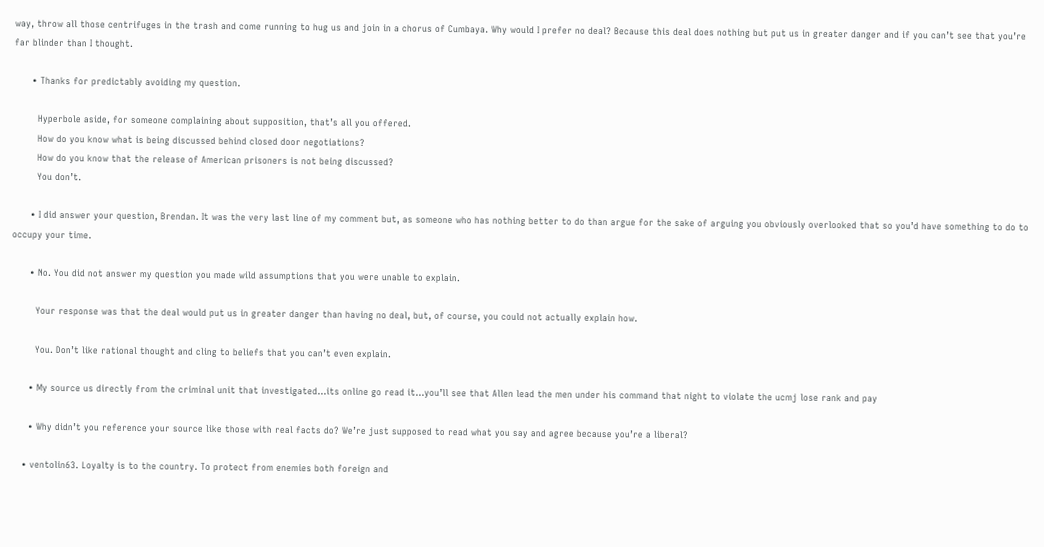way, throw all those centrifuges in the trash and come running to hug us and join in a chorus of Cumbaya. Why would I prefer no deal? Because this deal does nothing but put us in greater danger and if you can’t see that you’re far blinder than I thought.

      • Thanks for predictably avoiding my question.

        Hyperbole aside, for someone complaining about supposition, that’s all you offered.
        How do you know what is being discussed behind closed door negotiations?
        How do you know that the release of American prisoners is not being discussed?
        You don’t.

      • I did answer your question, Brendan. It was the very last line of my comment but, as someone who has nothing better to do than argue for the sake of arguing you obviously overlooked that so you’d have something to do to occupy your time.

      • No. You did not answer my question you made wild assumptions that you were unable to explain.

        Your response was that the deal would put us in greater danger than having no deal, but, of course, you could not actually explain how.

        You. Don’t like rational thought and cling to beliefs that you can’t even explain.

      • My source us directly from the criminal unit that investigated…its online go read it…you’ll see that Allen lead the men under his command that night to violate the ucmj lose rank and pay

      • Why didn’t you reference your source like those with real facts do? We’re just supposed to read what you say and agree because you’re a liberal?

    • ventolin63. Loyalty is to the country. To protect from enemies both foreign and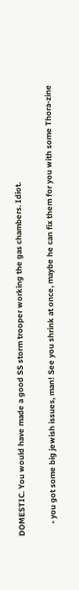DOMESTIC. You would have made a good SS storm trooper working the gas chambers. Idiot.

      • you got some big jewish issues, man! See you shrink at once, maybe he can fix them for you with some Thora-zine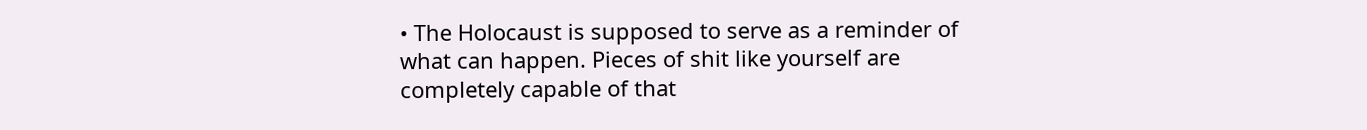• The Holocaust is supposed to serve as a reminder of what can happen. Pieces of shit like yourself are completely capable of that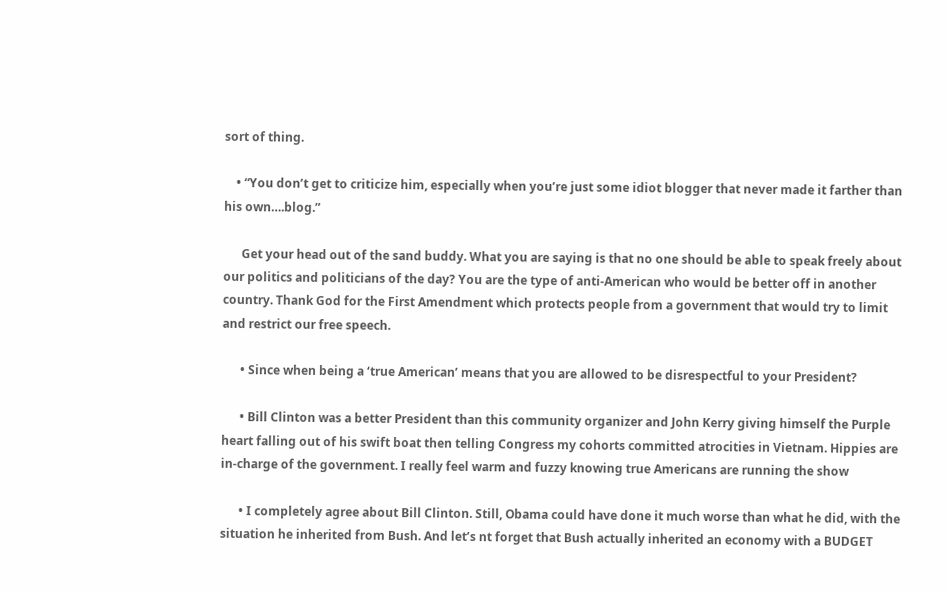sort of thing.

    • “You don’t get to criticize him, especially when you’re just some idiot blogger that never made it farther than his own….blog.”

      Get your head out of the sand buddy. What you are saying is that no one should be able to speak freely about our politics and politicians of the day? You are the type of anti-American who would be better off in another country. Thank God for the First Amendment which protects people from a government that would try to limit and restrict our free speech.

      • Since when being a ‘true American’ means that you are allowed to be disrespectful to your President?

      • Bill Clinton was a better President than this community organizer and John Kerry giving himself the Purple heart falling out of his swift boat then telling Congress my cohorts committed atrocities in Vietnam. Hippies are in-charge of the government. I really feel warm and fuzzy knowing true Americans are running the show

      • I completely agree about Bill Clinton. Still, Obama could have done it much worse than what he did, with the situation he inherited from Bush. And let’s nt forget that Bush actually inherited an economy with a BUDGET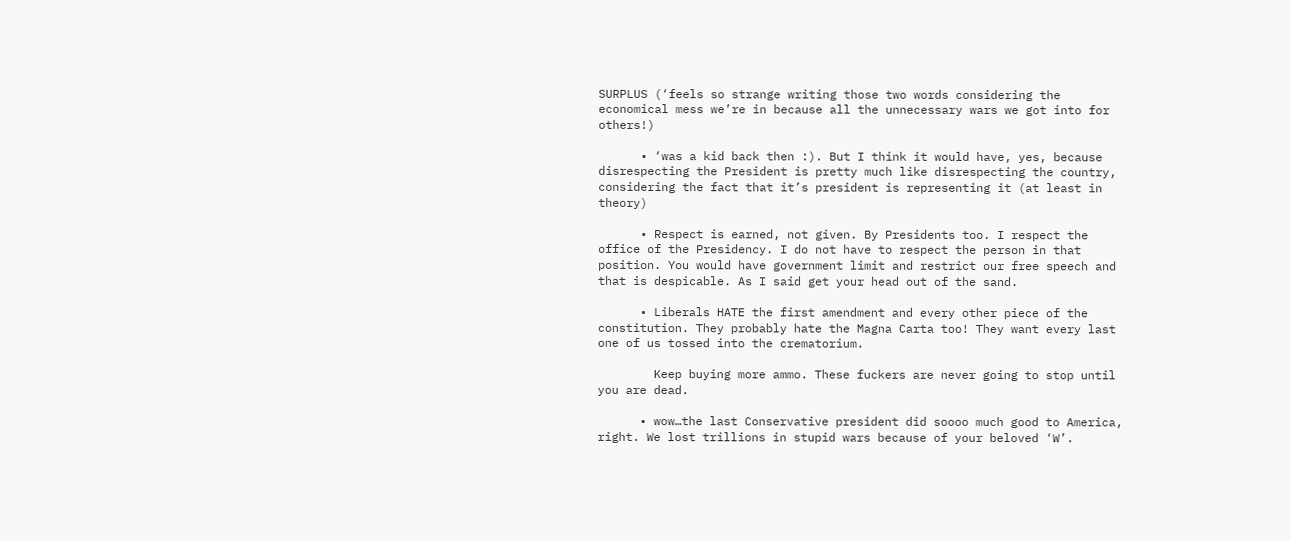SURPLUS (‘feels so strange writing those two words considering the economical mess we’re in because all the unnecessary wars we got into for others!)

      • ‘was a kid back then :). But I think it would have, yes, because disrespecting the President is pretty much like disrespecting the country, considering the fact that it’s president is representing it (at least in theory)

      • Respect is earned, not given. By Presidents too. I respect the office of the Presidency. I do not have to respect the person in that position. You would have government limit and restrict our free speech and that is despicable. As I said get your head out of the sand.

      • Liberals HATE the first amendment and every other piece of the constitution. They probably hate the Magna Carta too! They want every last one of us tossed into the crematorium.

        Keep buying more ammo. These fuckers are never going to stop until you are dead.

      • wow…the last Conservative president did soooo much good to America, right. We lost trillions in stupid wars because of your beloved ‘W’.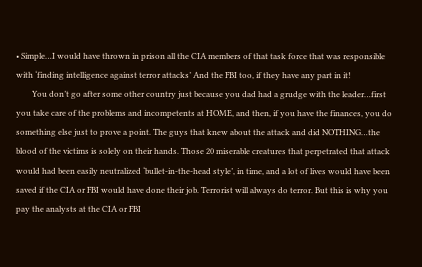• Simple…I would have thrown in prison all the CIA members of that task force that was responsible with ‘finding intelligence against terror attacks’ And the FBI too, if they have any part in it!
        You don’t go after some other country just because you dad had a grudge with the leader…first you take care of the problems and incompetents at HOME, and then, if you have the finances, you do something else just to prove a point. The guys that knew about the attack and did NOTHING…the blood of the victims is solely on their hands. Those 20 miserable creatures that perpetrated that attack would had been easily neutralized ‘bullet-in-the-head style’, in time, and a lot of lives would have been saved if the CIA or FBI would have done their job. Terrorist will always do terror. But this is why you pay the analysts at the CIA or FBI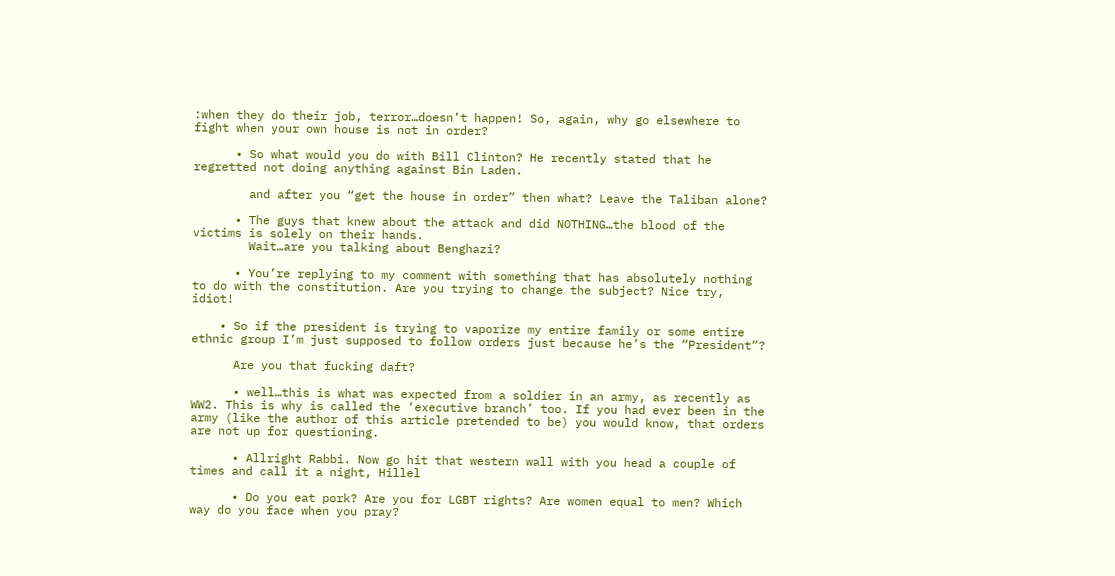:when they do their job, terror…doesn’t happen! So, again, why go elsewhere to fight when your own house is not in order?

      • So what would you do with Bill Clinton? He recently stated that he regretted not doing anything against Bin Laden.

        and after you “get the house in order” then what? Leave the Taliban alone?

      • The guys that knew about the attack and did NOTHING…the blood of the victims is solely on their hands.
        Wait…are you talking about Benghazi?

      • You’re replying to my comment with something that has absolutely nothing to do with the constitution. Are you trying to change the subject? Nice try, idiot!

    • So if the president is trying to vaporize my entire family or some entire ethnic group I’m just supposed to follow orders just because he’s the “President”?

      Are you that fucking daft?

      • well…this is what was expected from a soldier in an army, as recently as WW2. This is why is called the ‘executive branch’ too. If you had ever been in the army (like the author of this article pretended to be) you would know, that orders are not up for questioning.

      • Allright Rabbi. Now go hit that western wall with you head a couple of times and call it a night, Hillel

      • Do you eat pork? Are you for LGBT rights? Are women equal to men? Which way do you face when you pray?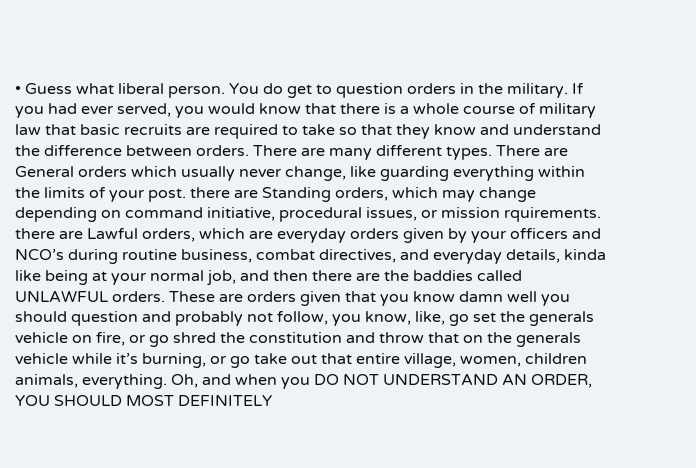• Guess what liberal person. You do get to question orders in the military. If you had ever served, you would know that there is a whole course of military law that basic recruits are required to take so that they know and understand the difference between orders. There are many different types. There are General orders which usually never change, like guarding everything within the limits of your post. there are Standing orders, which may change depending on command initiative, procedural issues, or mission rquirements. there are Lawful orders, which are everyday orders given by your officers and NCO’s during routine business, combat directives, and everyday details, kinda like being at your normal job, and then there are the baddies called UNLAWFUL orders. These are orders given that you know damn well you should question and probably not follow, you know, like, go set the generals vehicle on fire, or go shred the constitution and throw that on the generals vehicle while it’s burning, or go take out that entire village, women, children animals, everything. Oh, and when you DO NOT UNDERSTAND AN ORDER, YOU SHOULD MOST DEFINITELY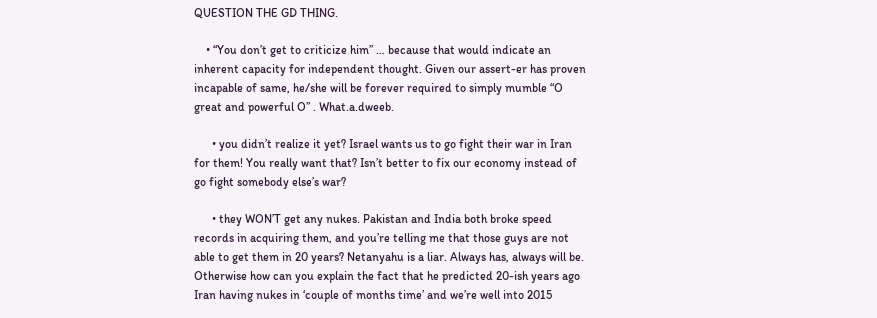QUESTION THE GD THING.

    • “You don’t get to criticize him” … because that would indicate an inherent capacity for independent thought. Given our assert-er has proven incapable of same, he/she will be forever required to simply mumble “O great and powerful O” . What.a.dweeb.

      • you didn’t realize it yet? Israel wants us to go fight their war in Iran for them! You really want that? Isn’t better to fix our economy instead of go fight somebody else’s war?

      • they WON’T get any nukes. Pakistan and India both broke speed records in acquiring them, and you’re telling me that those guys are not able to get them in 20 years? Netanyahu is a liar. Always has, always will be. Otherwise how can you explain the fact that he predicted 20-ish years ago Iran having nukes in ‘couple of months time’ and we’re well into 2015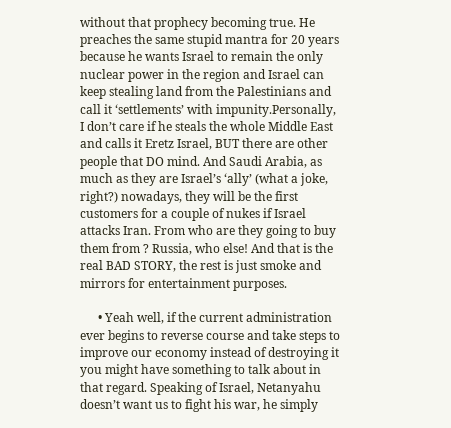without that prophecy becoming true. He preaches the same stupid mantra for 20 years because he wants Israel to remain the only nuclear power in the region and Israel can keep stealing land from the Palestinians and call it ‘settlements’ with impunity.Personally, I don’t care if he steals the whole Middle East and calls it Eretz Israel, BUT there are other people that DO mind. And Saudi Arabia, as much as they are Israel’s ‘ally’ (what a joke, right?) nowadays, they will be the first customers for a couple of nukes if Israel attacks Iran. From who are they going to buy them from ? Russia, who else! And that is the real BAD STORY, the rest is just smoke and mirrors for entertainment purposes.

      • Yeah well, if the current administration ever begins to reverse course and take steps to improve our economy instead of destroying it you might have something to talk about in that regard. Speaking of Israel, Netanyahu doesn’t want us to fight his war, he simply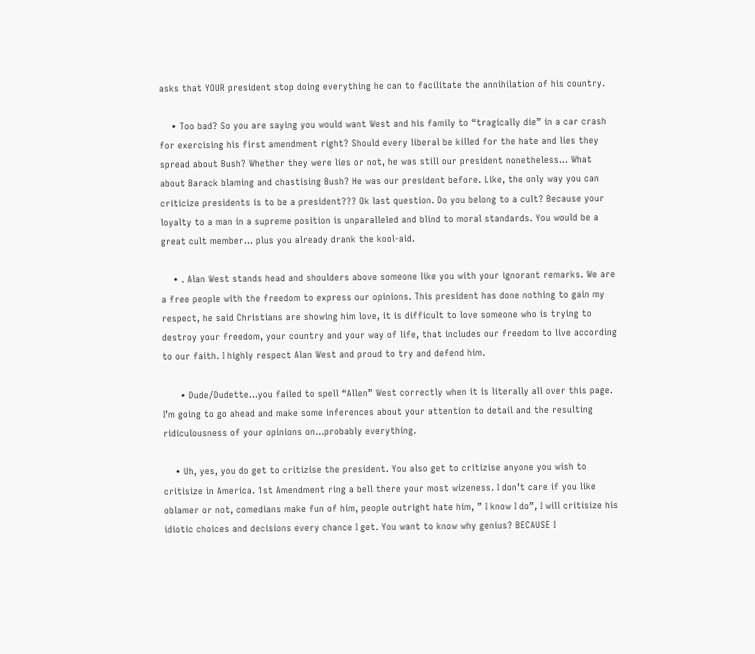asks that YOUR president stop doing everything he can to facilitate the annihilation of his country.

    • Too bad? So you are saying you would want West and his family to “tragically die” in a car crash for exercising his first amendment right? Should every liberal be killed for the hate and lies they spread about Bush? Whether they were lies or not, he was still our president nonetheless… What about Barack blaming and chastising Bush? He was our president before. Like, the only way you can criticize presidents is to be a president??? Ok last question. Do you belong to a cult? Because your loyalty to a man in a supreme position is unparalleled and blind to moral standards. You would be a great cult member… plus you already drank the kool-aid.

    • . Alan West stands head and shoulders above someone like you with your ignorant remarks. We are a free people with the freedom to express our opinions. This president has done nothing to gain my respect, he said Christians are showing him love, it is difficult to love someone who is trying to destroy your freedom, your country and your way of life, that includes our freedom to live according to our faith. I highly respect Alan West and proud to try and defend him.

      • Dude/Dudette…you failed to spell “Allen” West correctly when it is literally all over this page. I’m going to go ahead and make some inferences about your attention to detail and the resulting ridiculousness of your opinions on…probably everything.

    • Uh, yes, you do get to critizise the president. You also get to critizise anyone you wish to critisize in America. 1st Amendment ring a bell there your most wizeness. I don’t care if you like oblamer or not, comedians make fun of him, people outright hate him, ” I know I do”, I will critisize his idiotic choices and decisions every chance I get. You want to know why genius? BECAUSE I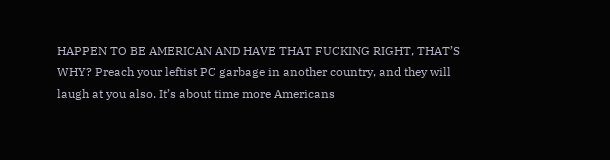HAPPEN TO BE AMERICAN AND HAVE THAT FUCKING RIGHT, THAT’S WHY? Preach your leftist PC garbage in another country, and they will laugh at you also. It’s about time more Americans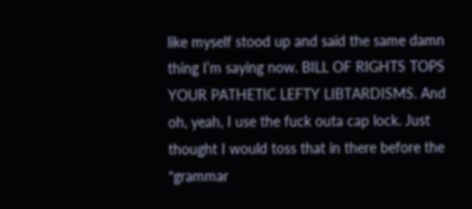like myself stood up and said the same damn thing I’m saying now. BILL OF RIGHTS TOPS YOUR PATHETIC LEFTY LIBTARDISMS. And oh, yeah, I use the fuck outa cap lock. Just thought I would toss that in there before the “grammar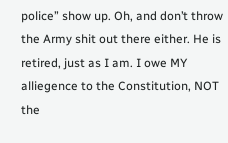police” show up. Oh, and don’t throw the Army shit out there either. He is retired, just as I am. I owe MY alliegence to the Constitution, NOT the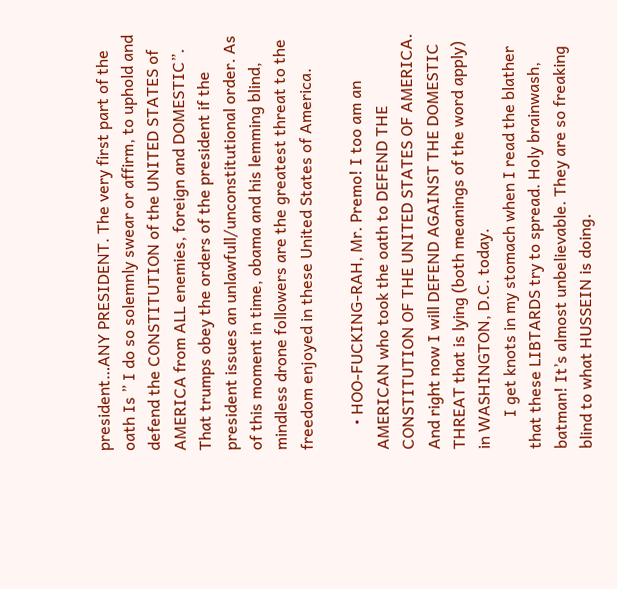president…ANY PRESIDENT. The very first part of the oath Is ” I do so solemnly swear or affirm, to uphold and defend the CONSTITUTION of the UNITED STATES of AMERICA from ALL enemies, foreign and DOMESTIC”. That trumps obey the orders of the president if the president issues an unlawfull/unconstitutional order. As of this moment in time, obama and his lemming blind, mindless drone followers are the greatest threat to the freedom enjoyed in these United States of America.

      • HOO-FUCKING-RAH, Mr. Premo! I too am an AMERICAN who took the oath to DEFEND THE CONSTITUTION OF THE UNITED STATES OF AMERICA. And right now I will DEFEND AGAINST THE DOMESTIC THREAT that is lying (both meanings of the word apply) in WASHINGTON, D.C. today.
        I get knots in my stomach when I read the blather that these LIBTARDS try to spread. Holy brainwash, batman! It’s almost unbelievable. They are so freaking blind to what HUSSEIN is doing.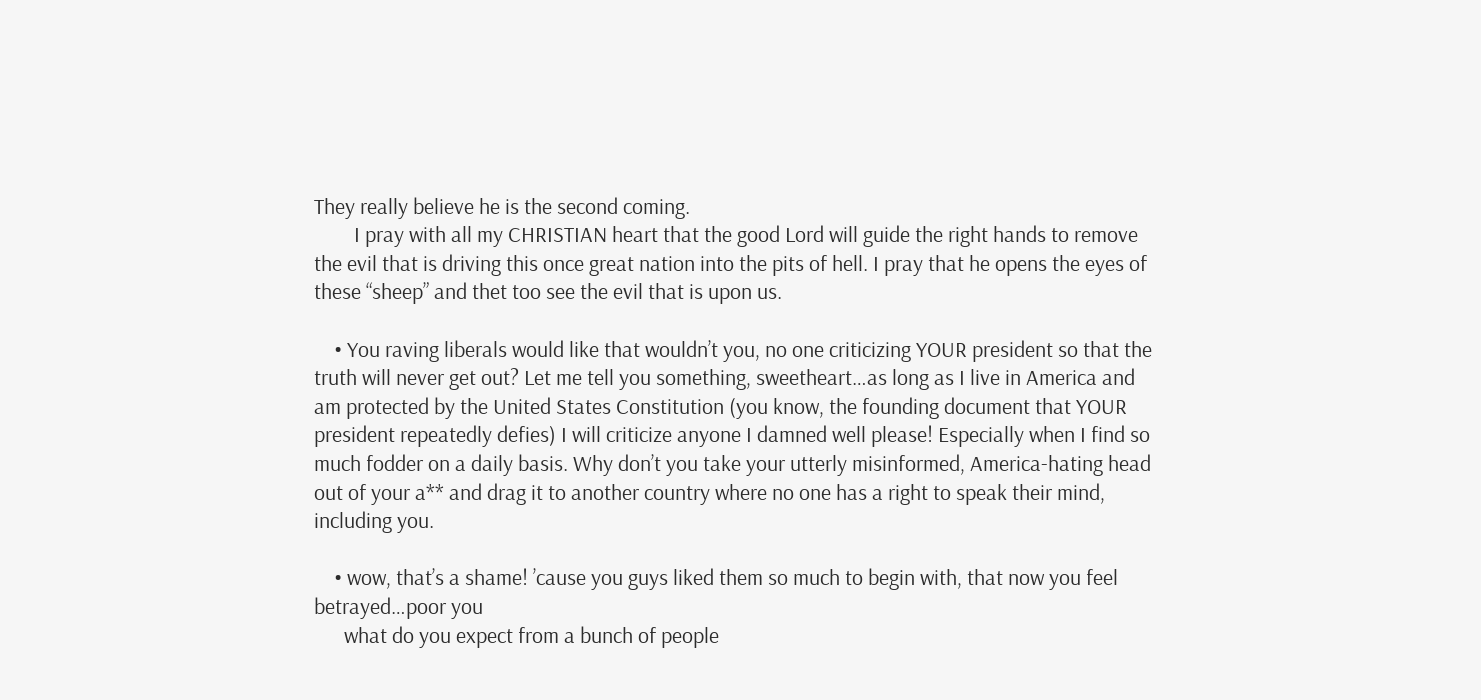They really believe he is the second coming.
        I pray with all my CHRISTIAN heart that the good Lord will guide the right hands to remove the evil that is driving this once great nation into the pits of hell. I pray that he opens the eyes of these “sheep” and thet too see the evil that is upon us.

    • You raving liberals would like that wouldn’t you, no one criticizing YOUR president so that the truth will never get out? Let me tell you something, sweetheart…as long as I live in America and am protected by the United States Constitution (you know, the founding document that YOUR president repeatedly defies) I will criticize anyone I damned well please! Especially when I find so much fodder on a daily basis. Why don’t you take your utterly misinformed, America-hating head out of your a** and drag it to another country where no one has a right to speak their mind, including you.

    • wow, that’s a shame! ’cause you guys liked them so much to begin with, that now you feel betrayed…poor you
      what do you expect from a bunch of people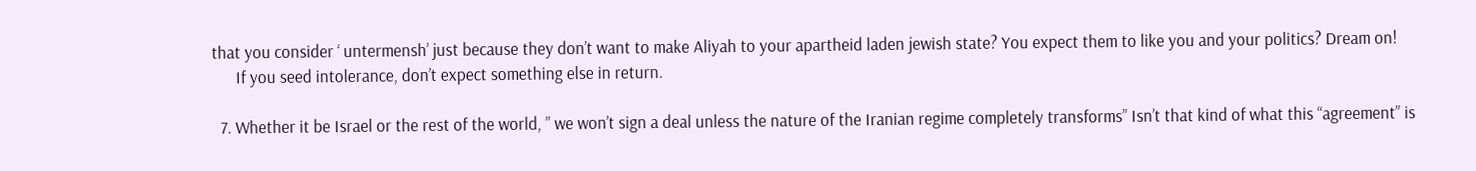that you consider ‘ untermensh’ just because they don’t want to make Aliyah to your apartheid laden jewish state? You expect them to like you and your politics? Dream on!
      If you seed intolerance, don’t expect something else in return.

  7. Whether it be Israel or the rest of the world, ” we won’t sign a deal unless the nature of the Iranian regime completely transforms” Isn’t that kind of what this “agreement” is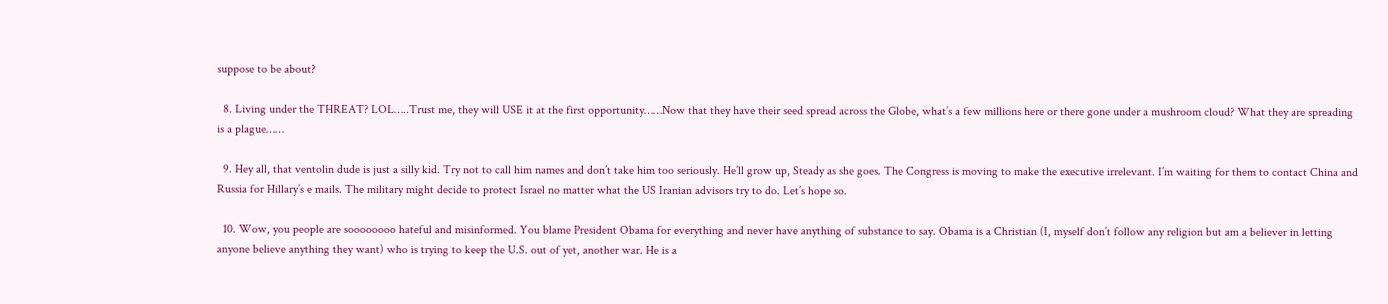suppose to be about?

  8. Living under the THREAT? LOL…..Trust me, they will USE it at the first opportunity……Now that they have their seed spread across the Globe, what’s a few millions here or there gone under a mushroom cloud? What they are spreading is a plague……

  9. Hey all, that ventolin dude is just a silly kid. Try not to call him names and don’t take him too seriously. He’ll grow up, Steady as she goes. The Congress is moving to make the executive irrelevant. I’m waiting for them to contact China and Russia for Hillary’s e mails. The military might decide to protect Israel no matter what the US Iranian advisors try to do. Let’s hope so.

  10. Wow, you people are soooooooo hateful and misinformed. You blame President Obama for everything and never have anything of substance to say. Obama is a Christian (I, myself don’t follow any religion but am a believer in letting anyone believe anything they want) who is trying to keep the U.S. out of yet, another war. He is a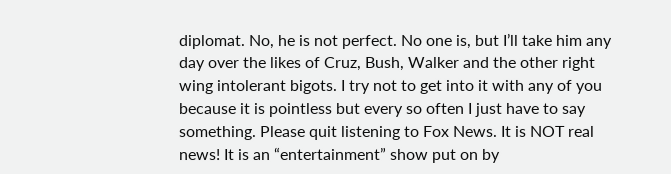diplomat. No, he is not perfect. No one is, but I’ll take him any day over the likes of Cruz, Bush, Walker and the other right wing intolerant bigots. I try not to get into it with any of you because it is pointless but every so often I just have to say something. Please quit listening to Fox News. It is NOT real news! It is an “entertainment” show put on by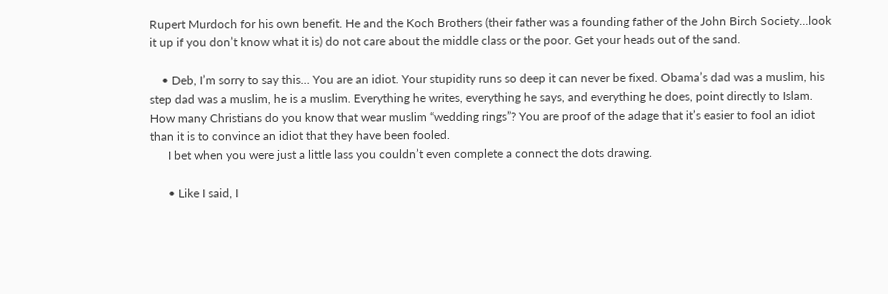Rupert Murdoch for his own benefit. He and the Koch Brothers (their father was a founding father of the John Birch Society…look it up if you don’t know what it is) do not care about the middle class or the poor. Get your heads out of the sand.

    • Deb, I’m sorry to say this… You are an idiot. Your stupidity runs so deep it can never be fixed. Obama’s dad was a muslim, his step dad was a muslim, he is a muslim. Everything he writes, everything he says, and everything he does, point directly to Islam. How many Christians do you know that wear muslim “wedding rings”? You are proof of the adage that it’s easier to fool an idiot than it is to convince an idiot that they have been fooled.
      I bet when you were just a little lass you couldn’t even complete a connect the dots drawing.

      • Like I said, I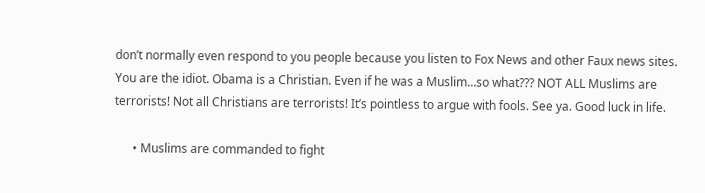don’t normally even respond to you people because you listen to Fox News and other Faux news sites. You are the idiot. Obama is a Christian. Even if he was a Muslim…so what??? NOT ALL Muslims are terrorists! Not all Christians are terrorists! It’s pointless to argue with fools. See ya. Good luck in life.

      • Muslims are commanded to fight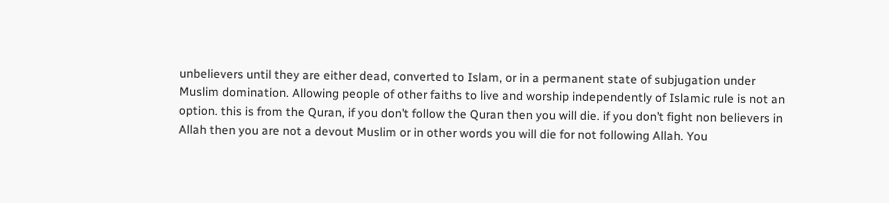unbelievers until they are either dead, converted to Islam, or in a permanent state of subjugation under Muslim domination. Allowing people of other faiths to live and worship independently of Islamic rule is not an option. this is from the Quran, if you don’t follow the Quran then you will die. if you don’t fight non believers in Allah then you are not a devout Muslim or in other words you will die for not following Allah. You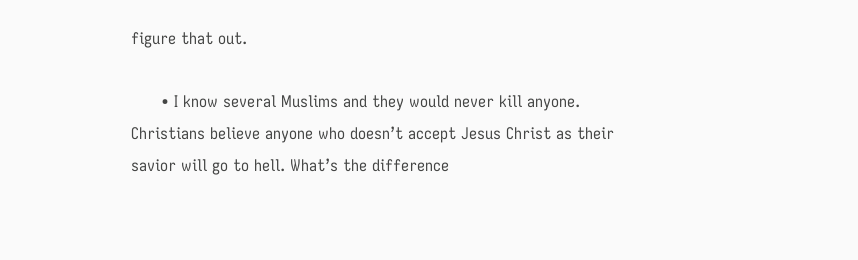figure that out.

      • I know several Muslims and they would never kill anyone. Christians believe anyone who doesn’t accept Jesus Christ as their savior will go to hell. What’s the difference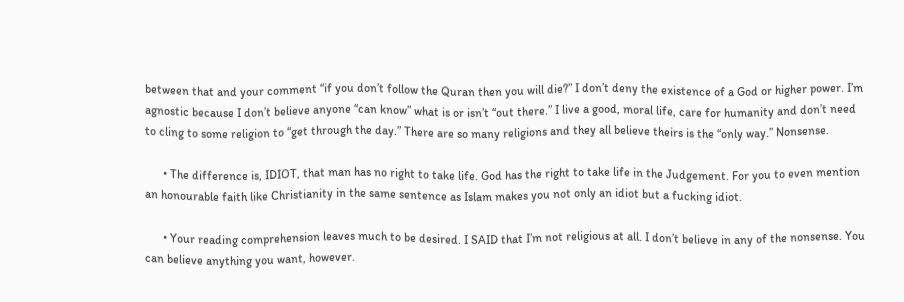between that and your comment “if you don’t follow the Quran then you will die?” I don’t deny the existence of a God or higher power. I’m agnostic because I don’t believe anyone “can know” what is or isn’t “out there.” I live a good, moral life, care for humanity and don’t need to cling to some religion to “get through the day.” There are so many religions and they all believe theirs is the “only way.” Nonsense.

      • The difference is, IDIOT, that man has no right to take life. God has the right to take life in the Judgement. For you to even mention an honourable faith like Christianity in the same sentence as Islam makes you not only an idiot but a fucking idiot.

      • Your reading comprehension leaves much to be desired. I SAID that I’m not religious at all. I don’t believe in any of the nonsense. You can believe anything you want, however.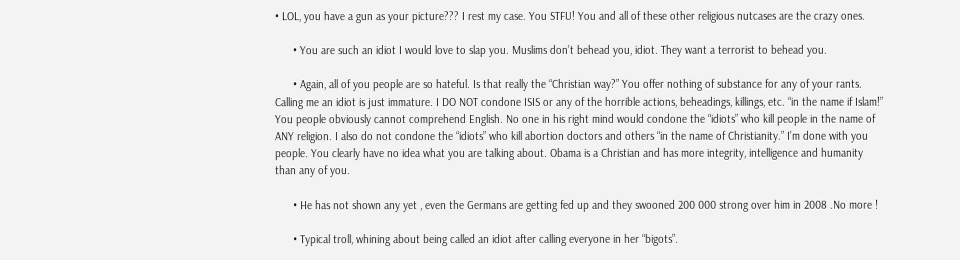• LOL, you have a gun as your picture??? I rest my case. You STFU! You and all of these other religious nutcases are the crazy ones.

      • You are such an idiot I would love to slap you. Muslims don’t behead you, idiot. They want a terrorist to behead you.

      • Again, all of you people are so hateful. Is that really the “Christian way?” You offer nothing of substance for any of your rants. Calling me an idiot is just immature. I DO NOT condone ISIS or any of the horrible actions, beheadings, killings, etc. “in the name if Islam!” You people obviously cannot comprehend English. No one in his right mind would condone the “idiots” who kill people in the name of ANY religion. I also do not condone the “idiots” who kill abortion doctors and others “in the name of Christianity.” I’m done with you people. You clearly have no idea what you are talking about. Obama is a Christian and has more integrity, intelligence and humanity than any of you.

      • He has not shown any yet , even the Germans are getting fed up and they swooned 200 000 strong over him in 2008 .No more !

      • Typical troll, whining about being called an idiot after calling everyone in her “bigots”.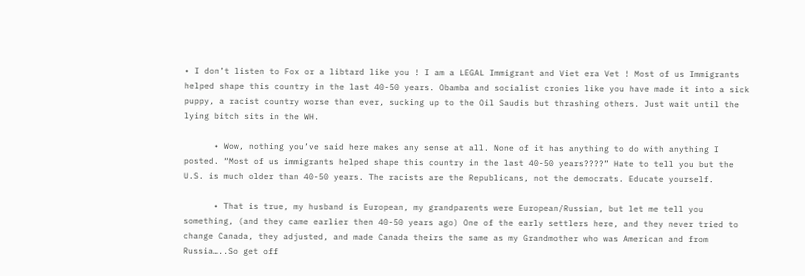• I don’t listen to Fox or a libtard like you ! I am a LEGAL Immigrant and Viet era Vet ! Most of us Immigrants helped shape this country in the last 40-50 years. Obamba and socialist cronies like you have made it into a sick puppy, a racist country worse than ever, sucking up to the Oil Saudis but thrashing others. Just wait until the lying bitch sits in the WH.

      • Wow, nothing you’ve said here makes any sense at all. None of it has anything to do with anything I posted. “Most of us immigrants helped shape this country in the last 40-50 years????” Hate to tell you but the U.S. is much older than 40-50 years. The racists are the Republicans, not the democrats. Educate yourself.

      • That is true, my husband is European, my grandparents were European/Russian, but let me tell you something, (and they came earlier then 40-50 years ago) One of the early settlers here, and they never tried to change Canada, they adjusted, and made Canada theirs the same as my Grandmother who was American and from Russia…..So get off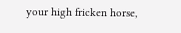your high fricken horse,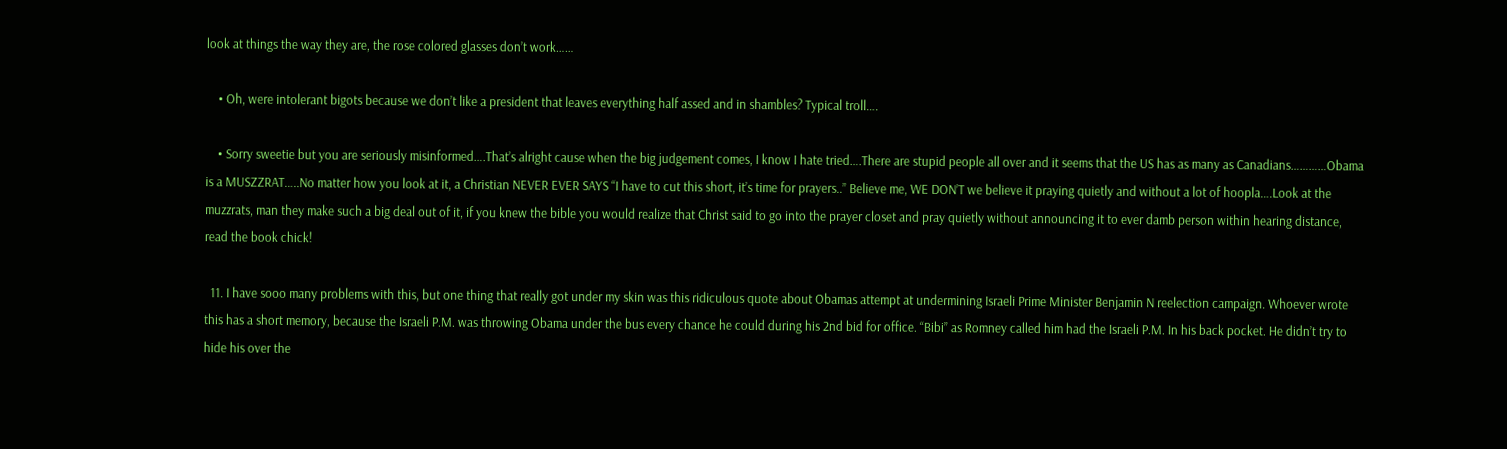look at things the way they are, the rose colored glasses don’t work……

    • Oh, were intolerant bigots because we don’t like a president that leaves everything half assed and in shambles? Typical troll….

    • Sorry sweetie but you are seriously misinformed….That’s alright cause when the big judgement comes, I know I hate tried….There are stupid people all over and it seems that the US has as many as Canadians…………Obama is a MUSZZRAT…..No matter how you look at it, a Christian NEVER EVER SAYS “I have to cut this short, it’s time for prayers..” Believe me, WE DON’T we believe it praying quietly and without a lot of hoopla….Look at the muzzrats, man they make such a big deal out of it, if you knew the bible you would realize that Christ said to go into the prayer closet and pray quietly without announcing it to ever damb person within hearing distance, read the book chick!

  11. I have sooo many problems with this, but one thing that really got under my skin was this ridiculous quote about Obamas attempt at undermining Israeli Prime Minister Benjamin N reelection campaign. Whoever wrote this has a short memory, because the Israeli P.M. was throwing Obama under the bus every chance he could during his 2nd bid for office. “Bibi” as Romney called him had the Israeli P.M. In his back pocket. He didn’t try to hide his over the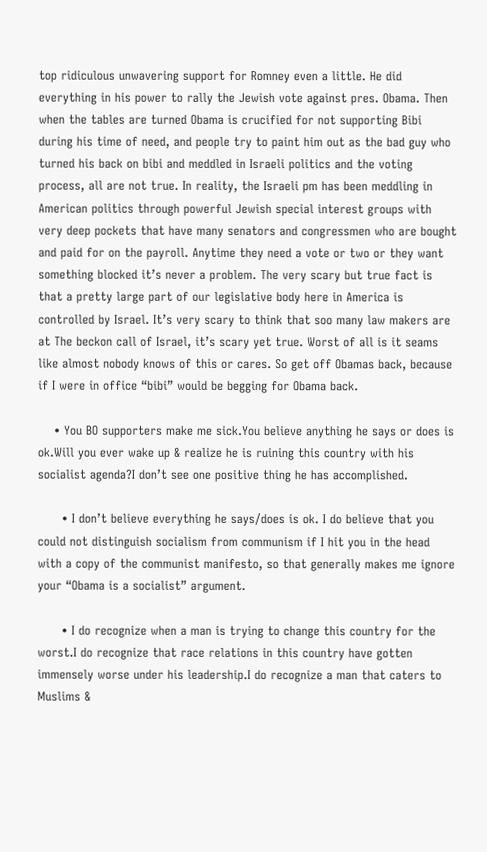top ridiculous unwavering support for Romney even a little. He did everything in his power to rally the Jewish vote against pres. Obama. Then when the tables are turned Obama is crucified for not supporting Bibi during his time of need, and people try to paint him out as the bad guy who turned his back on bibi and meddled in Israeli politics and the voting process, all are not true. In reality, the Israeli pm has been meddling in American politics through powerful Jewish special interest groups with very deep pockets that have many senators and congressmen who are bought and paid for on the payroll. Anytime they need a vote or two or they want something blocked it’s never a problem. The very scary but true fact is that a pretty large part of our legislative body here in America is controlled by Israel. It’s very scary to think that soo many law makers are at The beckon call of Israel, it’s scary yet true. Worst of all is it seams like almost nobody knows of this or cares. So get off Obamas back, because if I were in office “bibi” would be begging for Obama back.

    • You BO supporters make me sick.You believe anything he says or does is ok.Will you ever wake up & realize he is ruining this country with his socialist agenda?I don’t see one positive thing he has accomplished.

      • I don’t believe everything he says/does is ok. I do believe that you could not distinguish socialism from communism if I hit you in the head with a copy of the communist manifesto, so that generally makes me ignore your “Obama is a socialist” argument.

      • I do recognize when a man is trying to change this country for the worst.I do recognize that race relations in this country have gotten immensely worse under his leadership.I do recognize a man that caters to Muslims &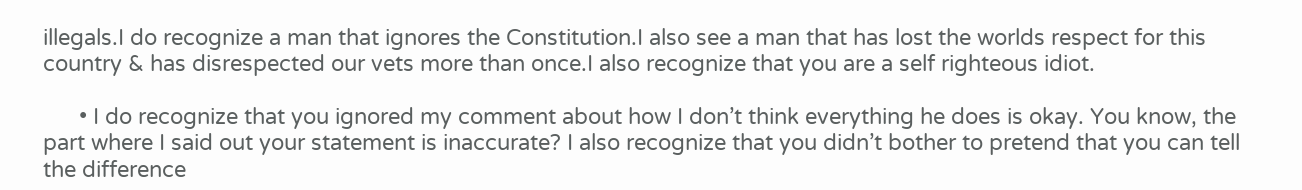illegals.I do recognize a man that ignores the Constitution.I also see a man that has lost the worlds respect for this country & has disrespected our vets more than once.I also recognize that you are a self righteous idiot.

      • I do recognize that you ignored my comment about how I don’t think everything he does is okay. You know, the part where I said out your statement is inaccurate? I also recognize that you didn’t bother to pretend that you can tell the difference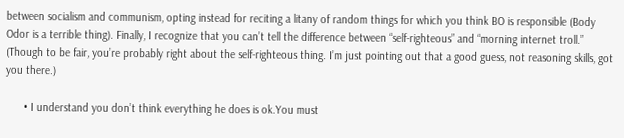between socialism and communism, opting instead for reciting a litany of random things for which you think BO is responsible (Body Odor is a terrible thing). Finally, I recognize that you can’t tell the difference between “self-righteous” and “morning internet troll.” (Though to be fair, you’re probably right about the self-righteous thing. I’m just pointing out that a good guess, not reasoning skills, got you there.)

      • I understand you don’t think everything he does is ok.You must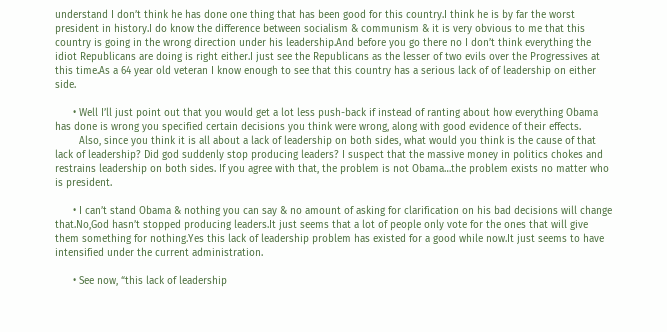understand I don’t think he has done one thing that has been good for this country.I think he is by far the worst president in history.I do know the difference between socialism & communism & it is very obvious to me that this country is going in the wrong direction under his leadership.And before you go there no I don’t think everything the idiot Republicans are doing is right either.I just see the Republicans as the lesser of two evils over the Progressives at this time.As a 64 year old veteran I know enough to see that this country has a serious lack of of leadership on either side.

      • Well I’ll just point out that you would get a lot less push-back if instead of ranting about how everything Obama has done is wrong you specified certain decisions you think were wrong, along with good evidence of their effects.
        Also, since you think it is all about a lack of leadership on both sides, what would you think is the cause of that lack of leadership? Did god suddenly stop producing leaders? I suspect that the massive money in politics chokes and restrains leadership on both sides. If you agree with that, the problem is not Obama…the problem exists no matter who is president.

      • I can’t stand Obama & nothing you can say & no amount of asking for clarification on his bad decisions will change that.No,God hasn’t stopped producing leaders.It just seems that a lot of people only vote for the ones that will give them something for nothing.Yes this lack of leadership problem has existed for a good while now.It just seems to have intensified under the current administration.

      • See now, “this lack of leadership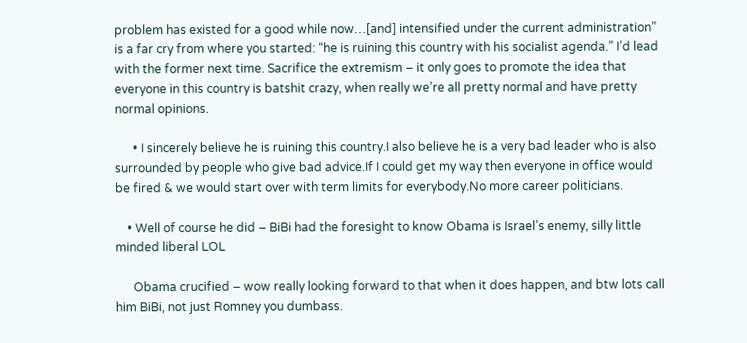problem has existed for a good while now…[and] intensified under the current administration” is a far cry from where you started: “he is ruining this country with his socialist agenda.” I’d lead with the former next time. Sacrifice the extremism – it only goes to promote the idea that everyone in this country is batshit crazy, when really we’re all pretty normal and have pretty normal opinions.

      • I sincerely believe he is ruining this country.I also believe he is a very bad leader who is also surrounded by people who give bad advice.If I could get my way then everyone in office would be fired & we would start over with term limits for everybody.No more career politicians.

    • Well of course he did – BiBi had the foresight to know Obama is Israel’s enemy, silly little minded liberal LOL

      Obama crucified – wow really looking forward to that when it does happen, and btw lots call him BiBi, not just Romney you dumbass.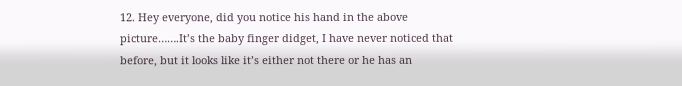12. Hey everyone, did you notice his hand in the above picture…….It’s the baby finger didget, I have never noticed that before, but it looks like it’s either not there or he has an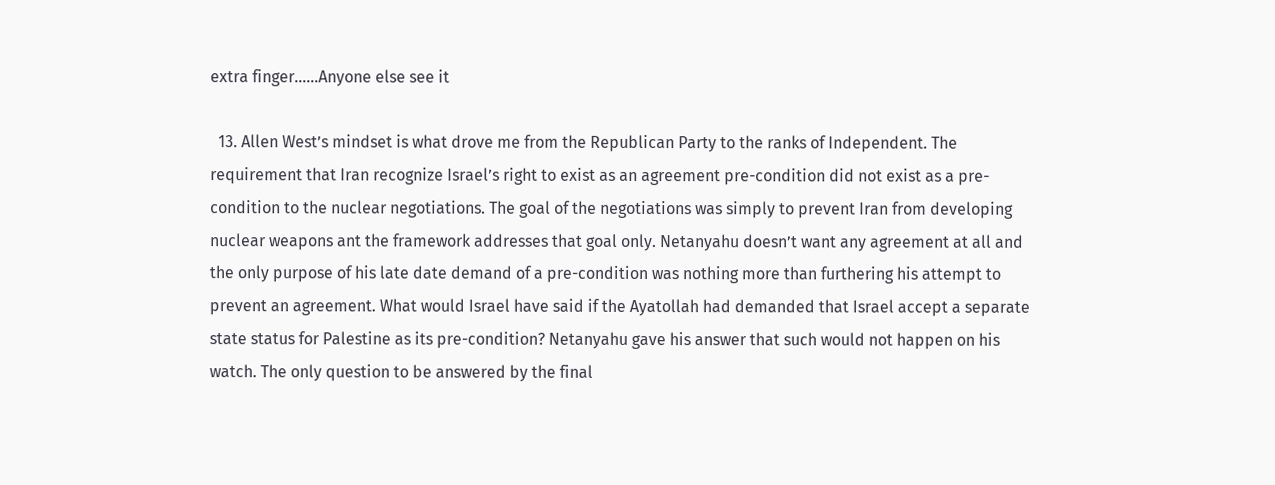extra finger……Anyone else see it

  13. Allen West’s mindset is what drove me from the Republican Party to the ranks of Independent. The requirement that Iran recognize Israel’s right to exist as an agreement pre-condition did not exist as a pre-condition to the nuclear negotiations. The goal of the negotiations was simply to prevent Iran from developing nuclear weapons ant the framework addresses that goal only. Netanyahu doesn’t want any agreement at all and the only purpose of his late date demand of a pre-condition was nothing more than furthering his attempt to prevent an agreement. What would Israel have said if the Ayatollah had demanded that Israel accept a separate state status for Palestine as its pre-condition? Netanyahu gave his answer that such would not happen on his watch. The only question to be answered by the final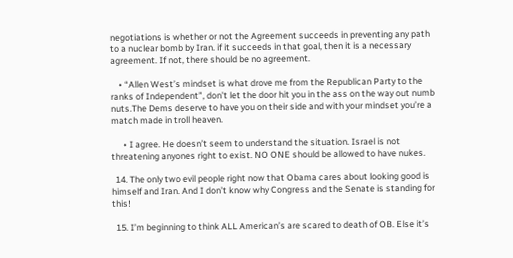negotiations is whether or not the Agreement succeeds in preventing any path to a nuclear bomb by Iran. if it succeeds in that goal, then it is a necessary agreement. If not, there should be no agreement.

    • “Allen West’s mindset is what drove me from the Republican Party to the ranks of Independent”, don’t let the door hit you in the ass on the way out numb nuts.The Dems deserve to have you on their side and with your mindset you’re a match made in troll heaven.

      • I agree. He doesn’t seem to understand the situation. Israel is not threatening anyones right to exist. NO ONE should be allowed to have nukes.

  14. The only two evil people right now that Obama cares about looking good is himself and Iran. And I don’t know why Congress and the Senate is standing for this!

  15. I’m beginning to think ALL American’s are scared to death of OB. Else it’s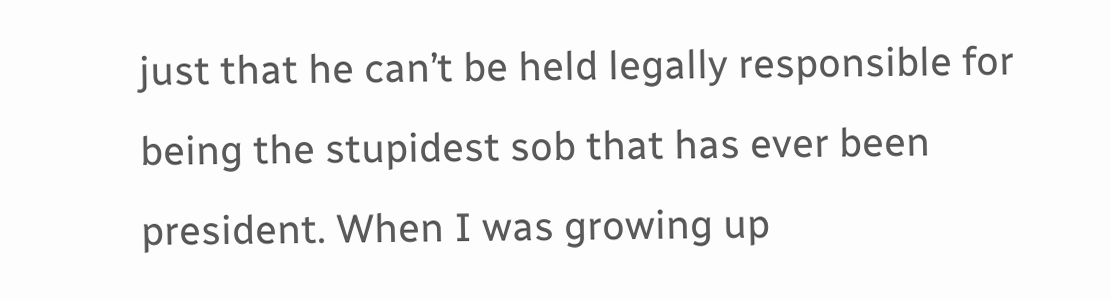just that he can’t be held legally responsible for being the stupidest sob that has ever been president. When I was growing up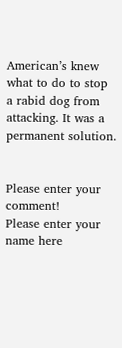American’s knew what to do to stop a rabid dog from attacking. It was a permanent solution.


Please enter your comment!
Please enter your name here